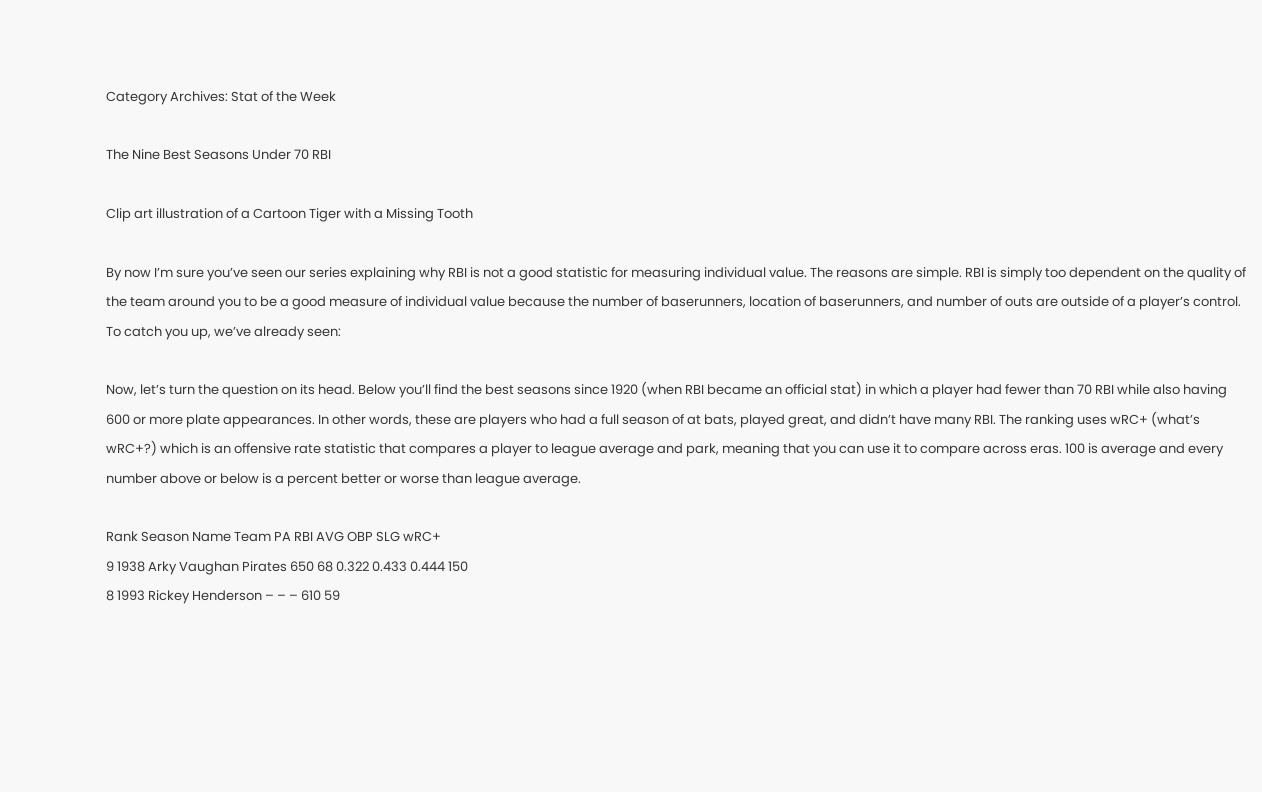Category Archives: Stat of the Week

The Nine Best Seasons Under 70 RBI

Clip art illustration of a Cartoon Tiger with a Missing Tooth

By now I’m sure you’ve seen our series explaining why RBI is not a good statistic for measuring individual value. The reasons are simple. RBI is simply too dependent on the quality of the team around you to be a good measure of individual value because the number of baserunners, location of baserunners, and number of outs are outside of a player’s control. To catch you up, we’ve already seen:

Now, let’s turn the question on its head. Below you’ll find the best seasons since 1920 (when RBI became an official stat) in which a player had fewer than 70 RBI while also having 600 or more plate appearances. In other words, these are players who had a full season of at bats, played great, and didn’t have many RBI. The ranking uses wRC+ (what’s wRC+?) which is an offensive rate statistic that compares a player to league average and park, meaning that you can use it to compare across eras. 100 is average and every number above or below is a percent better or worse than league average.

Rank Season Name Team PA RBI AVG OBP SLG wRC+
9 1938 Arky Vaughan Pirates 650 68 0.322 0.433 0.444 150
8 1993 Rickey Henderson – – – 610 59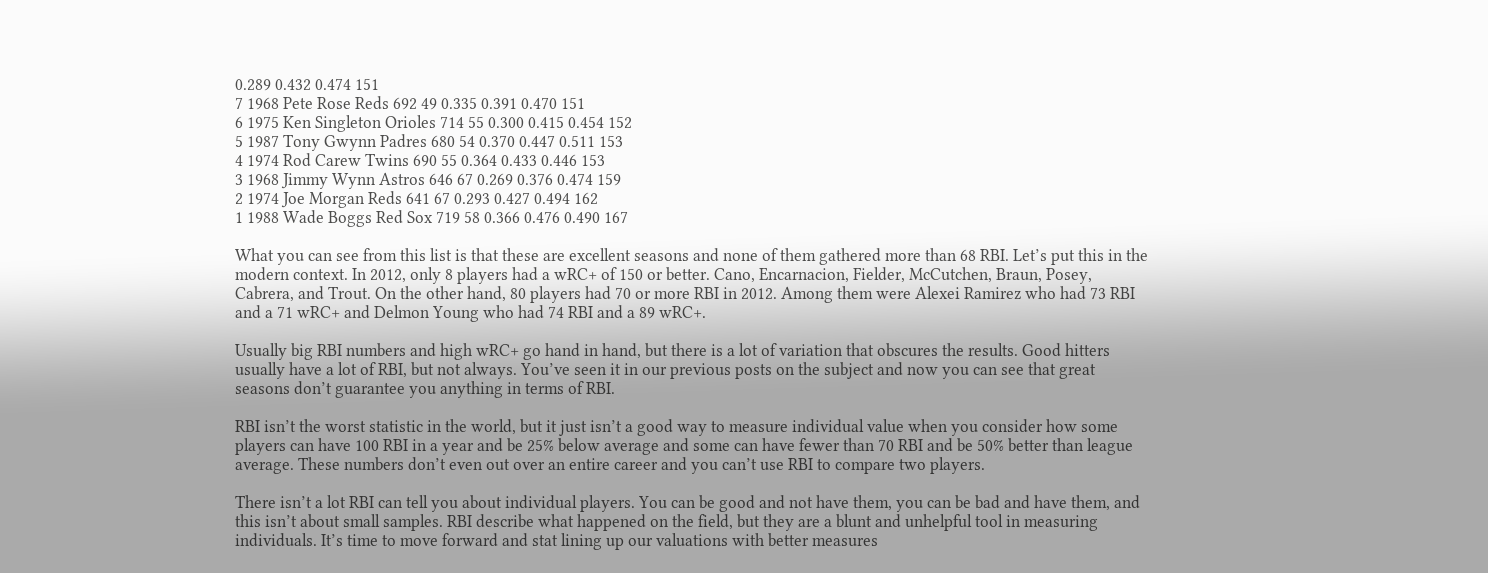0.289 0.432 0.474 151
7 1968 Pete Rose Reds 692 49 0.335 0.391 0.470 151
6 1975 Ken Singleton Orioles 714 55 0.300 0.415 0.454 152
5 1987 Tony Gwynn Padres 680 54 0.370 0.447 0.511 153
4 1974 Rod Carew Twins 690 55 0.364 0.433 0.446 153
3 1968 Jimmy Wynn Astros 646 67 0.269 0.376 0.474 159
2 1974 Joe Morgan Reds 641 67 0.293 0.427 0.494 162
1 1988 Wade Boggs Red Sox 719 58 0.366 0.476 0.490 167

What you can see from this list is that these are excellent seasons and none of them gathered more than 68 RBI. Let’s put this in the modern context. In 2012, only 8 players had a wRC+ of 150 or better. Cano, Encarnacion, Fielder, McCutchen, Braun, Posey, Cabrera, and Trout. On the other hand, 80 players had 70 or more RBI in 2012. Among them were Alexei Ramirez who had 73 RBI and a 71 wRC+ and Delmon Young who had 74 RBI and a 89 wRC+.

Usually big RBI numbers and high wRC+ go hand in hand, but there is a lot of variation that obscures the results. Good hitters usually have a lot of RBI, but not always. You’ve seen it in our previous posts on the subject and now you can see that great seasons don’t guarantee you anything in terms of RBI.

RBI isn’t the worst statistic in the world, but it just isn’t a good way to measure individual value when you consider how some players can have 100 RBI in a year and be 25% below average and some can have fewer than 70 RBI and be 50% better than league average. These numbers don’t even out over an entire career and you can’t use RBI to compare two players.

There isn’t a lot RBI can tell you about individual players. You can be good and not have them, you can be bad and have them, and this isn’t about small samples. RBI describe what happened on the field, but they are a blunt and unhelpful tool in measuring individuals. It’s time to move forward and stat lining up our valuations with better measures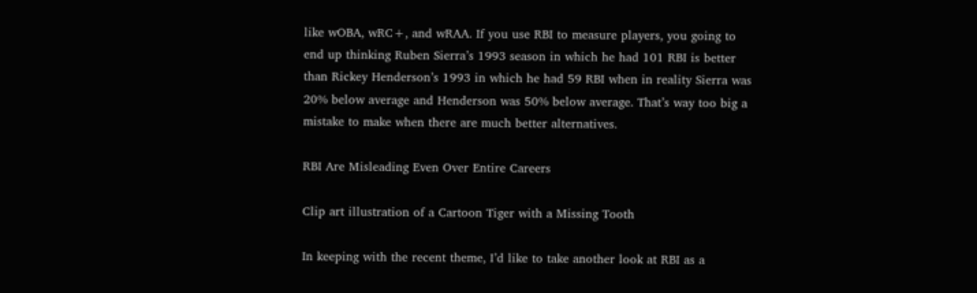like wOBA, wRC+, and wRAA. If you use RBI to measure players, you going to end up thinking Ruben Sierra’s 1993 season in which he had 101 RBI is better than Rickey Henderson’s 1993 in which he had 59 RBI when in reality Sierra was 20% below average and Henderson was 50% below average. That’s way too big a mistake to make when there are much better alternatives.

RBI Are Misleading Even Over Entire Careers

Clip art illustration of a Cartoon Tiger with a Missing Tooth

In keeping with the recent theme, I’d like to take another look at RBI as a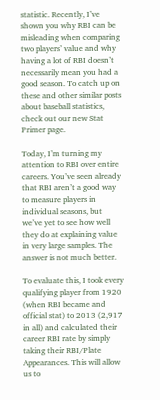statistic. Recently, I’ve shown you why RBI can be misleading when comparing two players’ value and why having a lot of RBI doesn’t necessarily mean you had a good season. To catch up on these and other similar posts about baseball statistics, check out our new Stat Primer page.

Today, I’m turning my attention to RBI over entire careers. You’ve seen already that RBI aren’t a good way to measure players in individual seasons, but we’ve yet to see how well they do at explaining value in very large samples. The answer is not much better.

To evaluate this, I took every qualifying player from 1920 (when RBI became and official stat) to 2013 (2,917 in all) and calculated their career RBI rate by simply taking their RBI/Plate Appearances. This will allow us to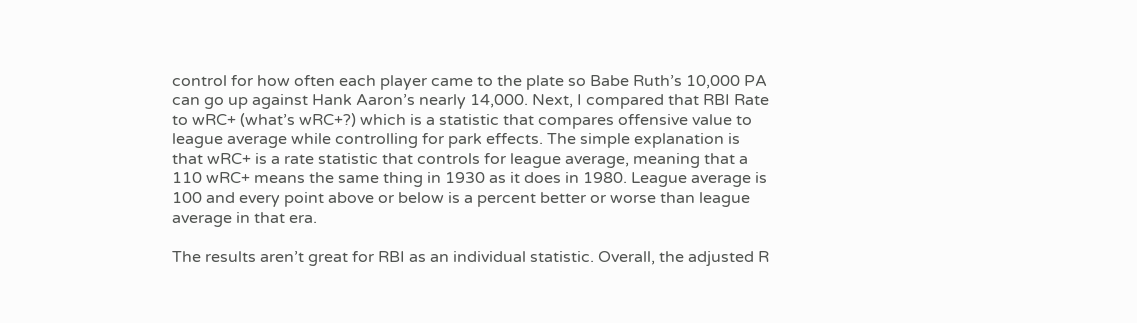control for how often each player came to the plate so Babe Ruth’s 10,000 PA can go up against Hank Aaron’s nearly 14,000. Next, I compared that RBI Rate to wRC+ (what’s wRC+?) which is a statistic that compares offensive value to league average while controlling for park effects. The simple explanation is that wRC+ is a rate statistic that controls for league average, meaning that a 110 wRC+ means the same thing in 1930 as it does in 1980. League average is 100 and every point above or below is a percent better or worse than league average in that era.

The results aren’t great for RBI as an individual statistic. Overall, the adjusted R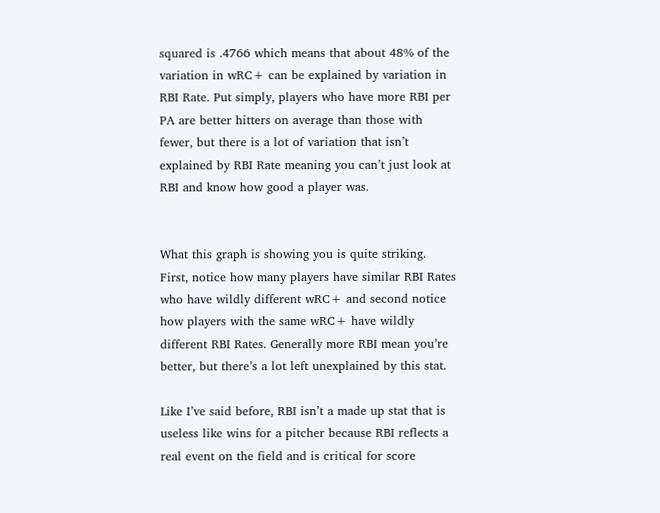squared is .4766 which means that about 48% of the variation in wRC+ can be explained by variation in RBI Rate. Put simply, players who have more RBI per PA are better hitters on average than those with fewer, but there is a lot of variation that isn’t explained by RBI Rate meaning you can’t just look at RBI and know how good a player was.


What this graph is showing you is quite striking. First, notice how many players have similar RBI Rates who have wildly different wRC+ and second notice how players with the same wRC+ have wildly different RBI Rates. Generally more RBI mean you’re better, but there’s a lot left unexplained by this stat.

Like I’ve said before, RBI isn’t a made up stat that is useless like wins for a pitcher because RBI reflects a real event on the field and is critical for score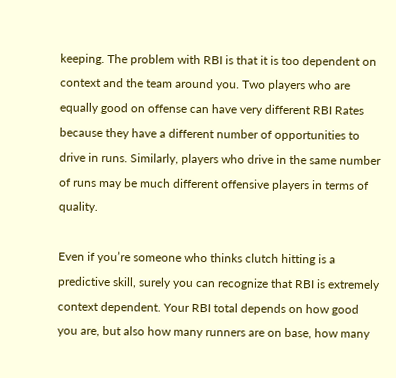keeping. The problem with RBI is that it is too dependent on context and the team around you. Two players who are equally good on offense can have very different RBI Rates because they have a different number of opportunities to drive in runs. Similarly, players who drive in the same number of runs may be much different offensive players in terms of quality.

Even if you’re someone who thinks clutch hitting is a predictive skill, surely you can recognize that RBI is extremely context dependent. Your RBI total depends on how good you are, but also how many runners are on base, how many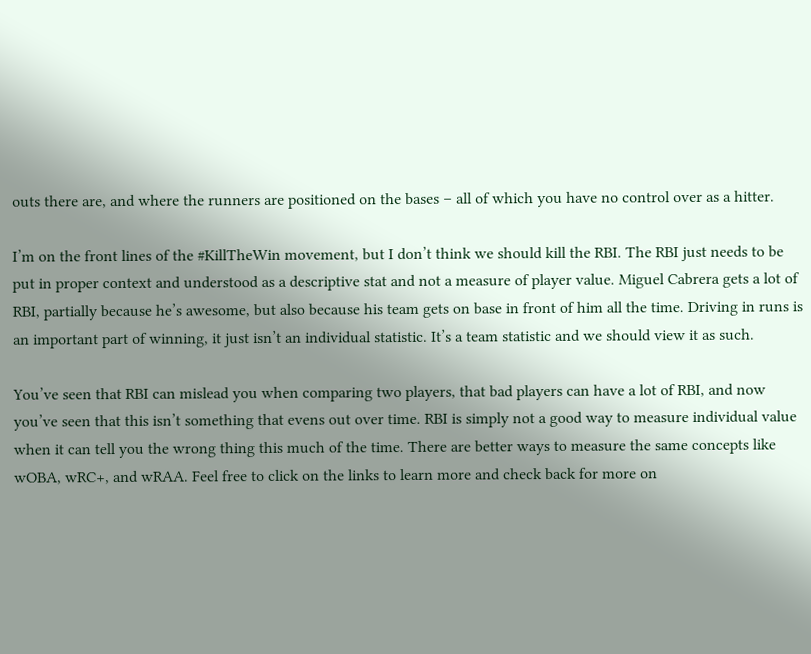outs there are, and where the runners are positioned on the bases – all of which you have no control over as a hitter.

I’m on the front lines of the #KillTheWin movement, but I don’t think we should kill the RBI. The RBI just needs to be put in proper context and understood as a descriptive stat and not a measure of player value. Miguel Cabrera gets a lot of RBI, partially because he’s awesome, but also because his team gets on base in front of him all the time. Driving in runs is an important part of winning, it just isn’t an individual statistic. It’s a team statistic and we should view it as such.

You’ve seen that RBI can mislead you when comparing two players, that bad players can have a lot of RBI, and now you’ve seen that this isn’t something that evens out over time. RBI is simply not a good way to measure individual value when it can tell you the wrong thing this much of the time. There are better ways to measure the same concepts like wOBA, wRC+, and wRAA. Feel free to click on the links to learn more and check back for more on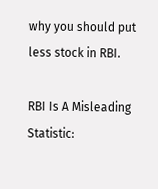why you should put less stock in RBI.

RBI Is A Misleading Statistic: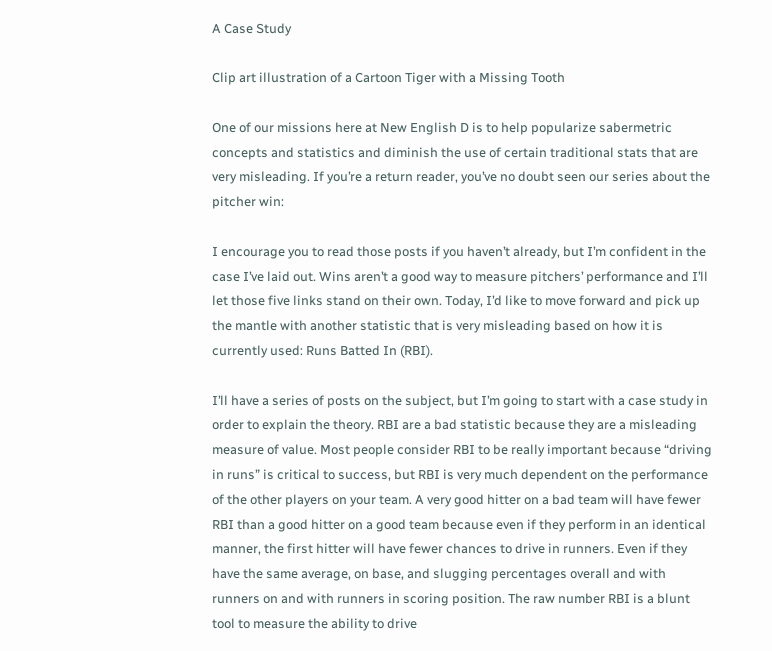A Case Study

Clip art illustration of a Cartoon Tiger with a Missing Tooth

One of our missions here at New English D is to help popularize sabermetric concepts and statistics and diminish the use of certain traditional stats that are very misleading. If you’re a return reader, you’ve no doubt seen our series about the pitcher win:

I encourage you to read those posts if you haven’t already, but I’m confident in the case I’ve laid out. Wins aren’t a good way to measure pitchers’ performance and I’ll let those five links stand on their own. Today, I’d like to move forward and pick up the mantle with another statistic that is very misleading based on how it is currently used: Runs Batted In (RBI).

I’ll have a series of posts on the subject, but I’m going to start with a case study in order to explain the theory. RBI are a bad statistic because they are a misleading measure of value. Most people consider RBI to be really important because “driving in runs” is critical to success, but RBI is very much dependent on the performance of the other players on your team. A very good hitter on a bad team will have fewer RBI than a good hitter on a good team because even if they perform in an identical manner, the first hitter will have fewer chances to drive in runners. Even if they have the same average, on base, and slugging percentages overall and with runners on and with runners in scoring position. The raw number RBI is a blunt tool to measure the ability to drive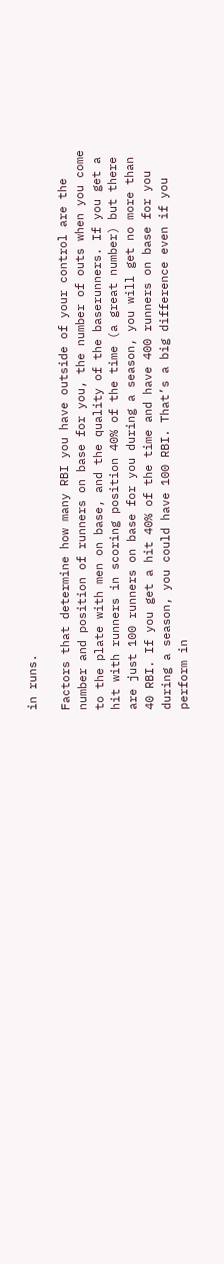in runs.

Factors that determine how many RBI you have outside of your control are the number and position of runners on base for you, the number of outs when you come to the plate with men on base, and the quality of the baserunners. If you get a hit with runners in scoring position 40% of the time (a great number) but there are just 100 runners on base for you during a season, you will get no more than 40 RBI. If you get a hit 40% of the time and have 400 runners on base for you during a season, you could have 100 RBI. That’s a big difference even if you perform in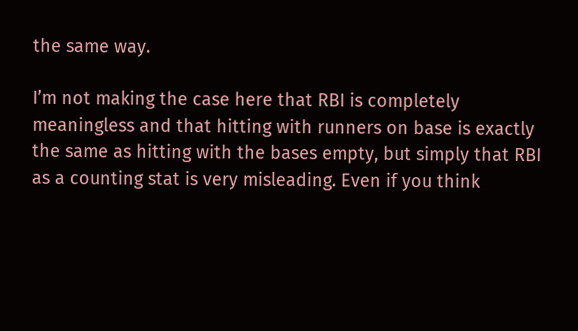the same way.

I’m not making the case here that RBI is completely meaningless and that hitting with runners on base is exactly the same as hitting with the bases empty, but simply that RBI as a counting stat is very misleading. Even if you think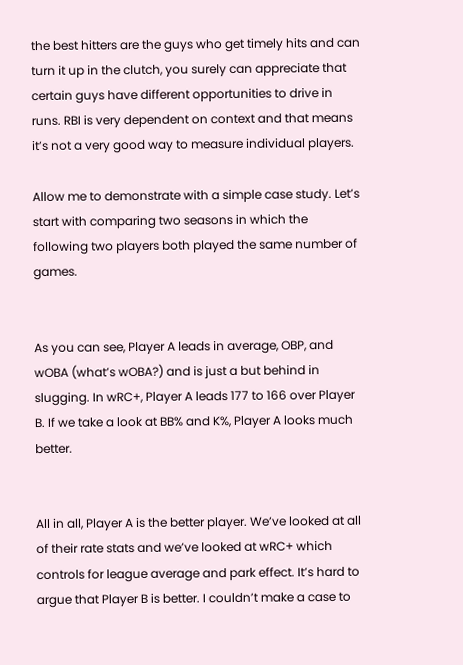the best hitters are the guys who get timely hits and can turn it up in the clutch, you surely can appreciate that certain guys have different opportunities to drive in runs. RBI is very dependent on context and that means it’s not a very good way to measure individual players.

Allow me to demonstrate with a simple case study. Let’s start with comparing two seasons in which the following two players both played the same number of games.


As you can see, Player A leads in average, OBP, and wOBA (what’s wOBA?) and is just a but behind in slugging. In wRC+, Player A leads 177 to 166 over Player B. If we take a look at BB% and K%, Player A looks much better.


All in all, Player A is the better player. We’ve looked at all of their rate stats and we’ve looked at wRC+ which controls for league average and park effect. It’s hard to argue that Player B is better. I couldn’t make a case to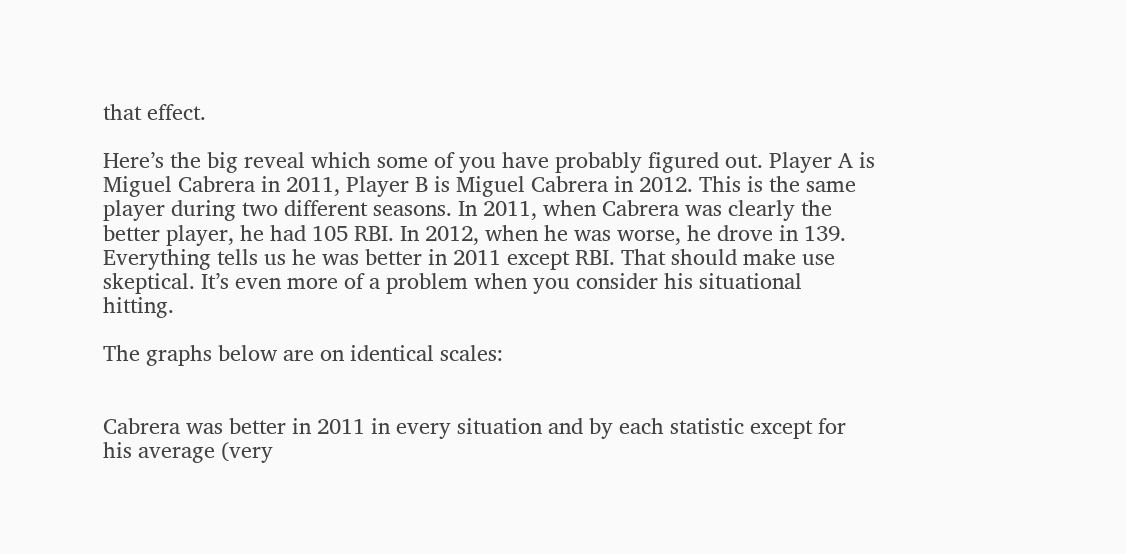that effect.

Here’s the big reveal which some of you have probably figured out. Player A is Miguel Cabrera in 2011, Player B is Miguel Cabrera in 2012. This is the same player during two different seasons. In 2011, when Cabrera was clearly the better player, he had 105 RBI. In 2012, when he was worse, he drove in 139. Everything tells us he was better in 2011 except RBI. That should make use skeptical. It’s even more of a problem when you consider his situational hitting.

The graphs below are on identical scales:


Cabrera was better in 2011 in every situation and by each statistic except for his average (very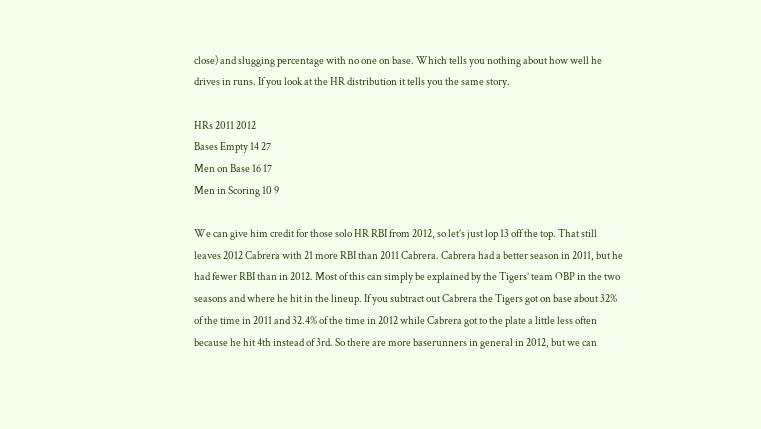close) and slugging percentage with no one on base. Which tells you nothing about how well he drives in runs. If you look at the HR distribution it tells you the same story.

HRs 2011 2012
Bases Empty 14 27
Men on Base 16 17
Men in Scoring 10 9

We can give him credit for those solo HR RBI from 2012, so let’s just lop 13 off the top. That still leaves 2012 Cabrera with 21 more RBI than 2011 Cabrera. Cabrera had a better season in 2011, but he had fewer RBI than in 2012. Most of this can simply be explained by the Tigers’ team OBP in the two seasons and where he hit in the lineup. If you subtract out Cabrera the Tigers got on base about 32% of the time in 2011 and 32.4% of the time in 2012 while Cabrera got to the plate a little less often because he hit 4th instead of 3rd. So there are more baserunners in general in 2012, but we can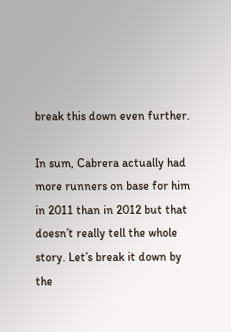break this down even further.

In sum, Cabrera actually had more runners on base for him in 2011 than in 2012 but that doesn’t really tell the whole story. Let’s break it down by the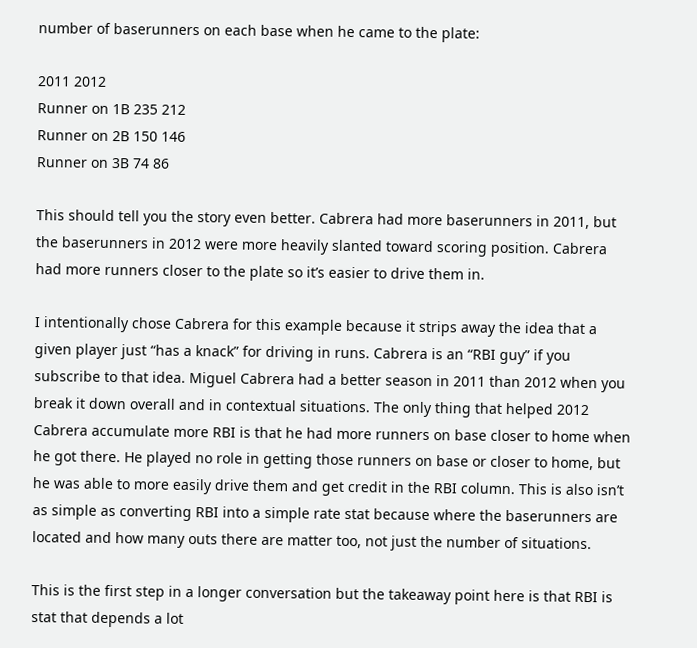number of baserunners on each base when he came to the plate:

2011 2012
Runner on 1B 235 212
Runner on 2B 150 146
Runner on 3B 74 86

This should tell you the story even better. Cabrera had more baserunners in 2011, but the baserunners in 2012 were more heavily slanted toward scoring position. Cabrera had more runners closer to the plate so it’s easier to drive them in.

I intentionally chose Cabrera for this example because it strips away the idea that a given player just “has a knack” for driving in runs. Cabrera is an “RBI guy” if you subscribe to that idea. Miguel Cabrera had a better season in 2011 than 2012 when you break it down overall and in contextual situations. The only thing that helped 2012 Cabrera accumulate more RBI is that he had more runners on base closer to home when he got there. He played no role in getting those runners on base or closer to home, but he was able to more easily drive them and get credit in the RBI column. This is also isn’t as simple as converting RBI into a simple rate stat because where the baserunners are located and how many outs there are matter too, not just the number of situations.

This is the first step in a longer conversation but the takeaway point here is that RBI is stat that depends a lot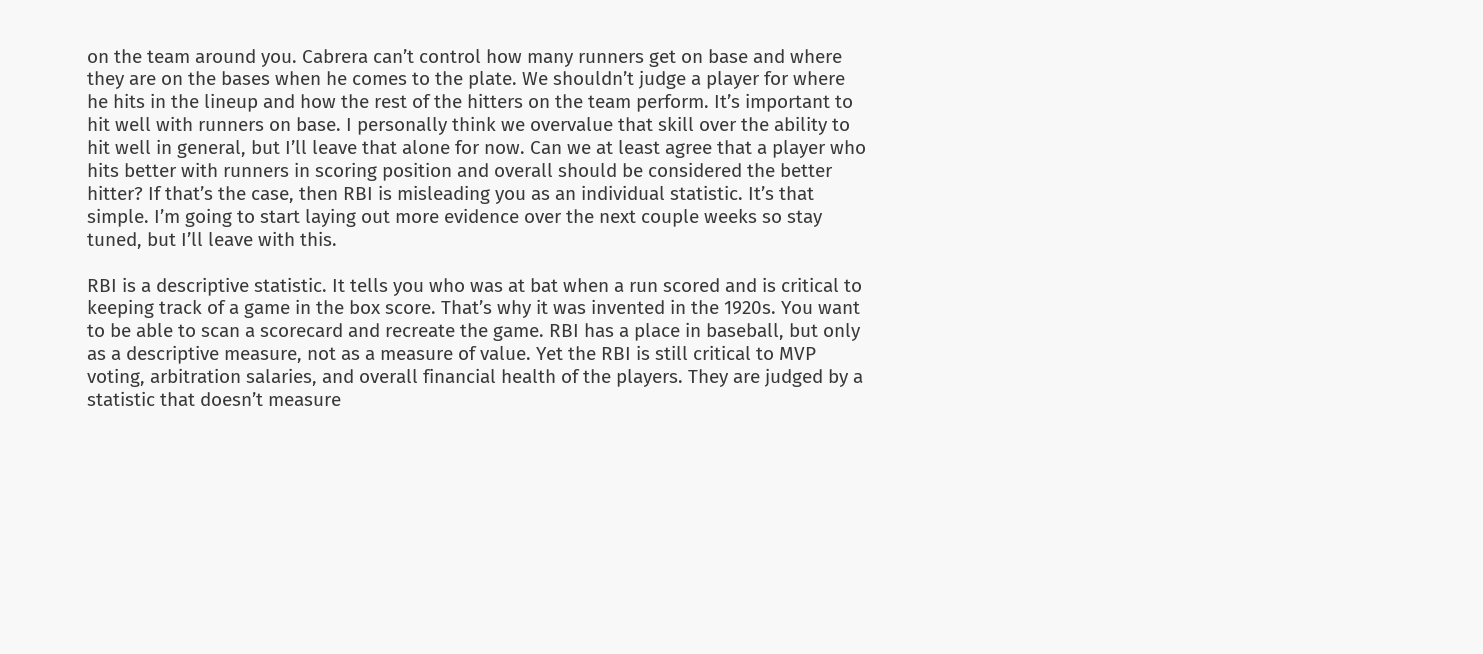on the team around you. Cabrera can’t control how many runners get on base and where they are on the bases when he comes to the plate. We shouldn’t judge a player for where he hits in the lineup and how the rest of the hitters on the team perform. It’s important to hit well with runners on base. I personally think we overvalue that skill over the ability to hit well in general, but I’ll leave that alone for now. Can we at least agree that a player who hits better with runners in scoring position and overall should be considered the better hitter? If that’s the case, then RBI is misleading you as an individual statistic. It’s that simple. I’m going to start laying out more evidence over the next couple weeks so stay tuned, but I’ll leave with this.

RBI is a descriptive statistic. It tells you who was at bat when a run scored and is critical to keeping track of a game in the box score. That’s why it was invented in the 1920s. You want to be able to scan a scorecard and recreate the game. RBI has a place in baseball, but only as a descriptive measure, not as a measure of value. Yet the RBI is still critical to MVP voting, arbitration salaries, and overall financial health of the players. They are judged by a statistic that doesn’t measure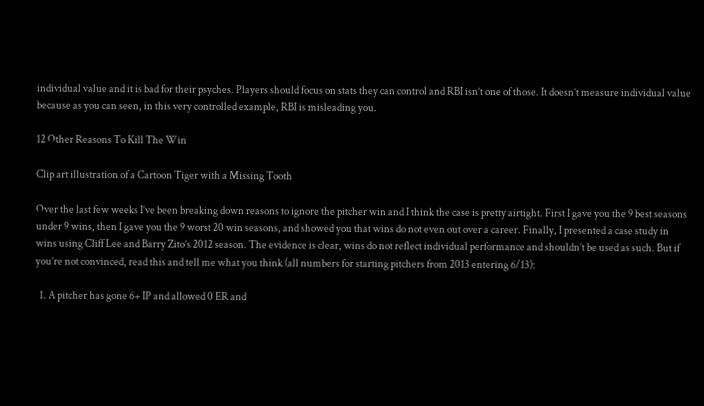individual value and it is bad for their psyches. Players should focus on stats they can control and RBI isn’t one of those. It doesn’t measure individual value because as you can seen, in this very controlled example, RBI is misleading you.

12 Other Reasons To Kill The Win

Clip art illustration of a Cartoon Tiger with a Missing Tooth

Over the last few weeks I’ve been breaking down reasons to ignore the pitcher win and I think the case is pretty airtight. First I gave you the 9 best seasons under 9 wins, then I gave you the 9 worst 20 win seasons, and showed you that wins do not even out over a career. Finally, I presented a case study in wins using Cliff Lee and Barry Zito’s 2012 season. The evidence is clear, wins do not reflect individual performance and shouldn’t be used as such. But if you’re not convinced, read this and tell me what you think (all numbers for starting pitchers from 2013 entering 6/13):

  1. A pitcher has gone 6+ IP and allowed 0 ER and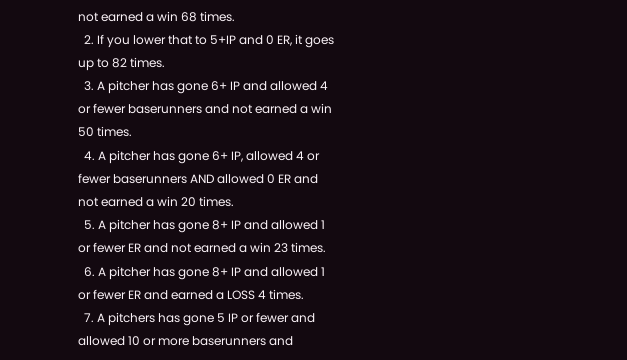not earned a win 68 times.
  2. If you lower that to 5+IP and 0 ER, it goes up to 82 times.
  3. A pitcher has gone 6+ IP and allowed 4 or fewer baserunners and not earned a win 50 times.
  4. A pitcher has gone 6+ IP, allowed 4 or fewer baserunners AND allowed 0 ER and not earned a win 20 times.
  5. A pitcher has gone 8+ IP and allowed 1 or fewer ER and not earned a win 23 times.
  6. A pitcher has gone 8+ IP and allowed 1 or fewer ER and earned a LOSS 4 times.
  7. A pitchers has gone 5 IP or fewer and allowed 10 or more baserunners and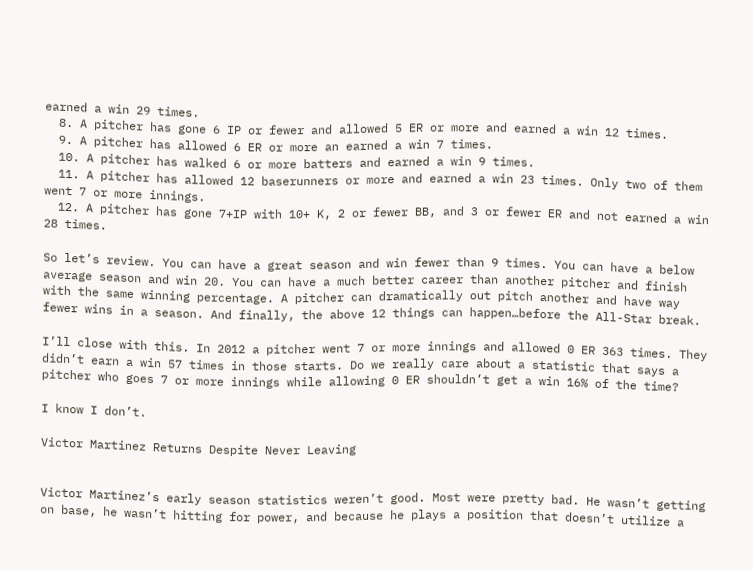earned a win 29 times.
  8. A pitcher has gone 6 IP or fewer and allowed 5 ER or more and earned a win 12 times.
  9. A pitcher has allowed 6 ER or more an earned a win 7 times.
  10. A pitcher has walked 6 or more batters and earned a win 9 times.
  11. A pitcher has allowed 12 baserunners or more and earned a win 23 times. Only two of them went 7 or more innings.
  12. A pitcher has gone 7+IP with 10+ K, 2 or fewer BB, and 3 or fewer ER and not earned a win 28 times.

So let’s review. You can have a great season and win fewer than 9 times. You can have a below average season and win 20. You can have a much better career than another pitcher and finish with the same winning percentage. A pitcher can dramatically out pitch another and have way fewer wins in a season. And finally, the above 12 things can happen…before the All-Star break.

I’ll close with this. In 2012 a pitcher went 7 or more innings and allowed 0 ER 363 times. They didn’t earn a win 57 times in those starts. Do we really care about a statistic that says a pitcher who goes 7 or more innings while allowing 0 ER shouldn’t get a win 16% of the time?

I know I don’t.

Victor Martinez Returns Despite Never Leaving


Victor Martinez’s early season statistics weren’t good. Most were pretty bad. He wasn’t getting on base, he wasn’t hitting for power, and because he plays a position that doesn’t utilize a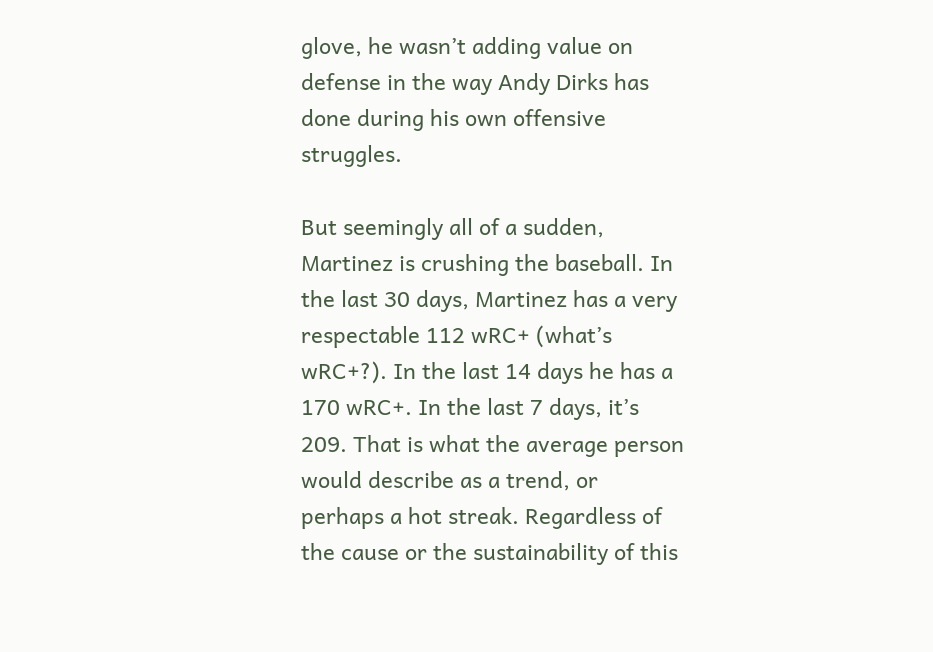glove, he wasn’t adding value on defense in the way Andy Dirks has done during his own offensive struggles.

But seemingly all of a sudden, Martinez is crushing the baseball. In the last 30 days, Martinez has a very respectable 112 wRC+ (what’s wRC+?). In the last 14 days he has a 170 wRC+. In the last 7 days, it’s 209. That is what the average person would describe as a trend, or perhaps a hot streak. Regardless of the cause or the sustainability of this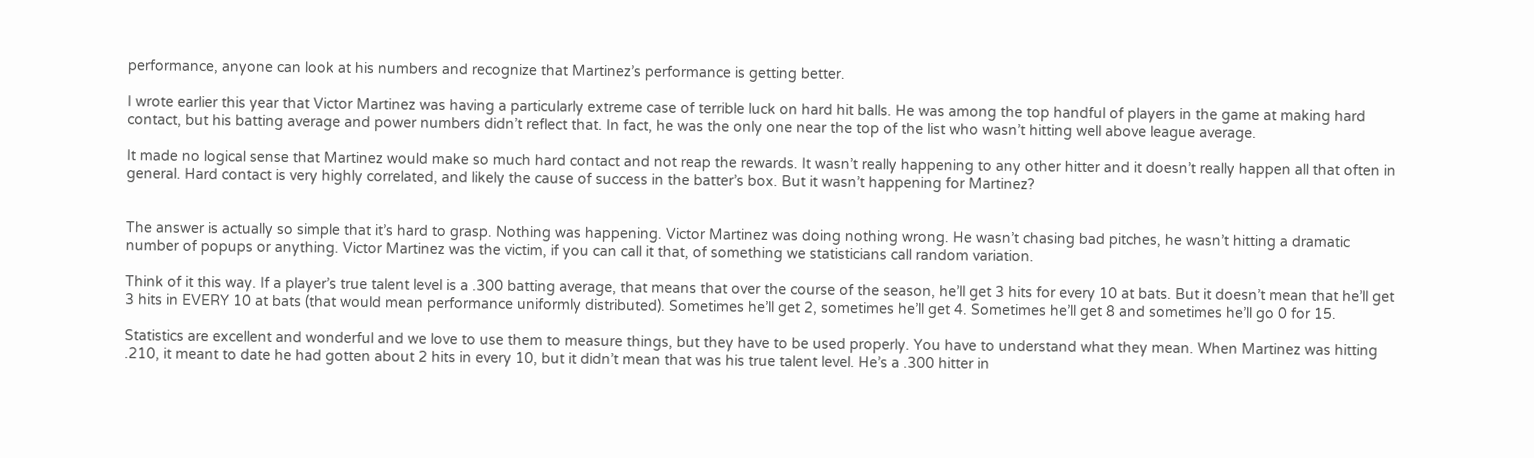performance, anyone can look at his numbers and recognize that Martinez’s performance is getting better.

I wrote earlier this year that Victor Martinez was having a particularly extreme case of terrible luck on hard hit balls. He was among the top handful of players in the game at making hard contact, but his batting average and power numbers didn’t reflect that. In fact, he was the only one near the top of the list who wasn’t hitting well above league average.

It made no logical sense that Martinez would make so much hard contact and not reap the rewards. It wasn’t really happening to any other hitter and it doesn’t really happen all that often in general. Hard contact is very highly correlated, and likely the cause of success in the batter’s box. But it wasn’t happening for Martinez?


The answer is actually so simple that it’s hard to grasp. Nothing was happening. Victor Martinez was doing nothing wrong. He wasn’t chasing bad pitches, he wasn’t hitting a dramatic number of popups or anything. Victor Martinez was the victim, if you can call it that, of something we statisticians call random variation.

Think of it this way. If a player’s true talent level is a .300 batting average, that means that over the course of the season, he’ll get 3 hits for every 10 at bats. But it doesn’t mean that he’ll get 3 hits in EVERY 10 at bats (that would mean performance uniformly distributed). Sometimes he’ll get 2, sometimes he’ll get 4. Sometimes he’ll get 8 and sometimes he’ll go 0 for 15.

Statistics are excellent and wonderful and we love to use them to measure things, but they have to be used properly. You have to understand what they mean. When Martinez was hitting .210, it meant to date he had gotten about 2 hits in every 10, but it didn’t mean that was his true talent level. He’s a .300 hitter in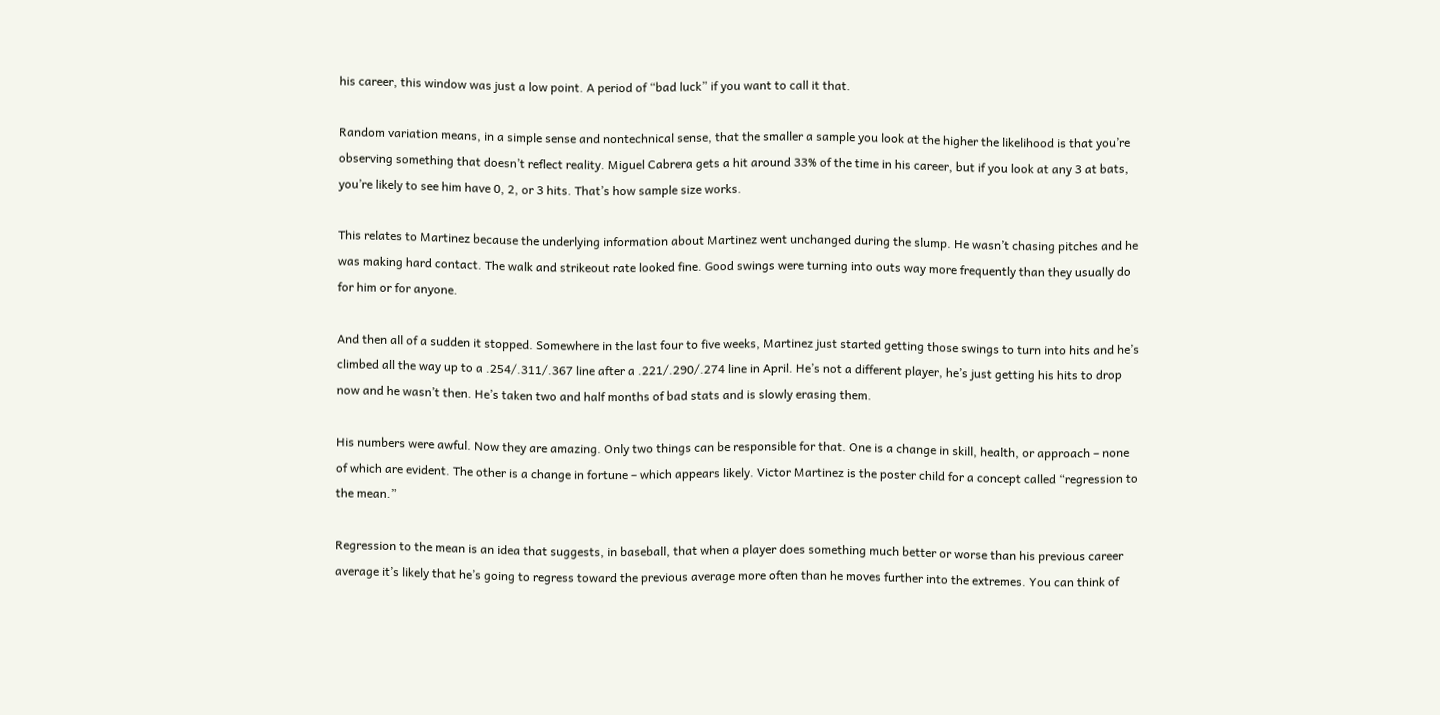his career, this window was just a low point. A period of “bad luck” if you want to call it that.

Random variation means, in a simple sense and nontechnical sense, that the smaller a sample you look at the higher the likelihood is that you’re observing something that doesn’t reflect reality. Miguel Cabrera gets a hit around 33% of the time in his career, but if you look at any 3 at bats, you’re likely to see him have 0, 2, or 3 hits. That’s how sample size works.

This relates to Martinez because the underlying information about Martinez went unchanged during the slump. He wasn’t chasing pitches and he was making hard contact. The walk and strikeout rate looked fine. Good swings were turning into outs way more frequently than they usually do for him or for anyone.

And then all of a sudden it stopped. Somewhere in the last four to five weeks, Martinez just started getting those swings to turn into hits and he’s climbed all the way up to a .254/.311/.367 line after a .221/.290/.274 line in April. He’s not a different player, he’s just getting his hits to drop now and he wasn’t then. He’s taken two and half months of bad stats and is slowly erasing them.

His numbers were awful. Now they are amazing. Only two things can be responsible for that. One is a change in skill, health, or approach – none of which are evident. The other is a change in fortune – which appears likely. Victor Martinez is the poster child for a concept called “regression to the mean.”

Regression to the mean is an idea that suggests, in baseball, that when a player does something much better or worse than his previous career average it’s likely that he’s going to regress toward the previous average more often than he moves further into the extremes. You can think of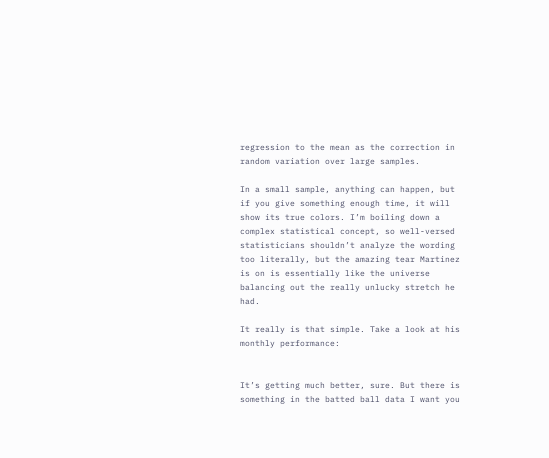regression to the mean as the correction in random variation over large samples.

In a small sample, anything can happen, but if you give something enough time, it will show its true colors. I’m boiling down a complex statistical concept, so well-versed statisticians shouldn’t analyze the wording too literally, but the amazing tear Martinez is on is essentially like the universe balancing out the really unlucky stretch he had.

It really is that simple. Take a look at his monthly performance:


It’s getting much better, sure. But there is something in the batted ball data I want you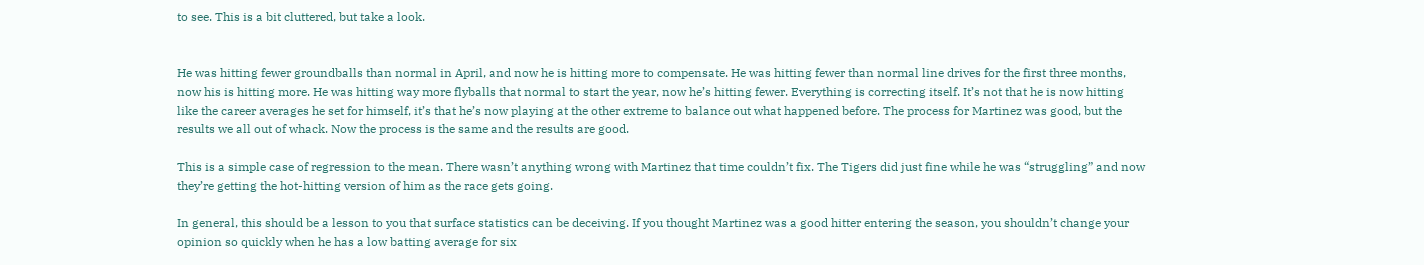to see. This is a bit cluttered, but take a look.


He was hitting fewer groundballs than normal in April, and now he is hitting more to compensate. He was hitting fewer than normal line drives for the first three months, now his is hitting more. He was hitting way more flyballs that normal to start the year, now he’s hitting fewer. Everything is correcting itself. It’s not that he is now hitting like the career averages he set for himself, it’s that he’s now playing at the other extreme to balance out what happened before. The process for Martinez was good, but the results we all out of whack. Now the process is the same and the results are good.

This is a simple case of regression to the mean. There wasn’t anything wrong with Martinez that time couldn’t fix. The Tigers did just fine while he was “struggling” and now they’re getting the hot-hitting version of him as the race gets going.

In general, this should be a lesson to you that surface statistics can be deceiving. If you thought Martinez was a good hitter entering the season, you shouldn’t change your opinion so quickly when he has a low batting average for six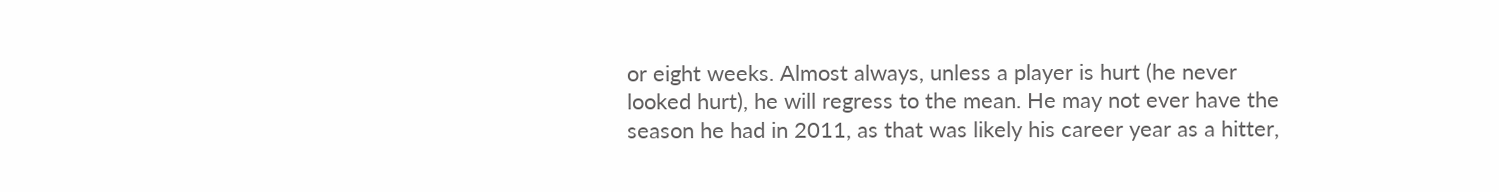or eight weeks. Almost always, unless a player is hurt (he never looked hurt), he will regress to the mean. He may not ever have the season he had in 2011, as that was likely his career year as a hitter,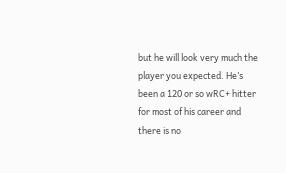but he will look very much the player you expected. He’s been a 120 or so wRC+ hitter for most of his career and there is no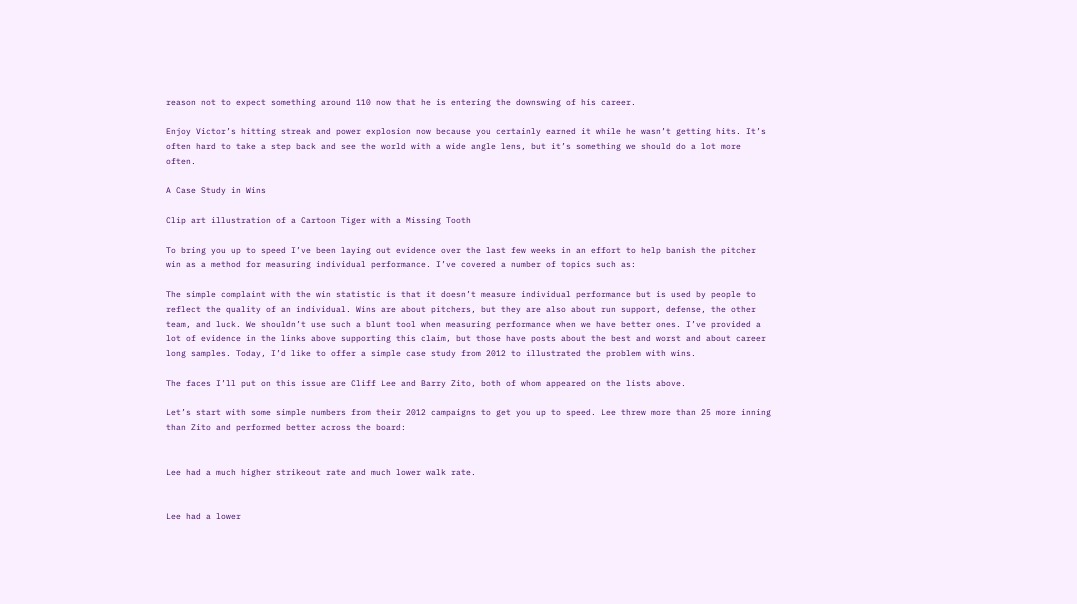reason not to expect something around 110 now that he is entering the downswing of his career.

Enjoy Victor’s hitting streak and power explosion now because you certainly earned it while he wasn’t getting hits. It’s often hard to take a step back and see the world with a wide angle lens, but it’s something we should do a lot more often.

A Case Study in Wins

Clip art illustration of a Cartoon Tiger with a Missing Tooth

To bring you up to speed I’ve been laying out evidence over the last few weeks in an effort to help banish the pitcher win as a method for measuring individual performance. I’ve covered a number of topics such as:

The simple complaint with the win statistic is that it doesn’t measure individual performance but is used by people to reflect the quality of an individual. Wins are about pitchers, but they are also about run support, defense, the other team, and luck. We shouldn’t use such a blunt tool when measuring performance when we have better ones. I’ve provided a lot of evidence in the links above supporting this claim, but those have posts about the best and worst and about career long samples. Today, I’d like to offer a simple case study from 2012 to illustrated the problem with wins.

The faces I’ll put on this issue are Cliff Lee and Barry Zito, both of whom appeared on the lists above.

Let’s start with some simple numbers from their 2012 campaigns to get you up to speed. Lee threw more than 25 more inning than Zito and performed better across the board:


Lee had a much higher strikeout rate and much lower walk rate.


Lee had a lower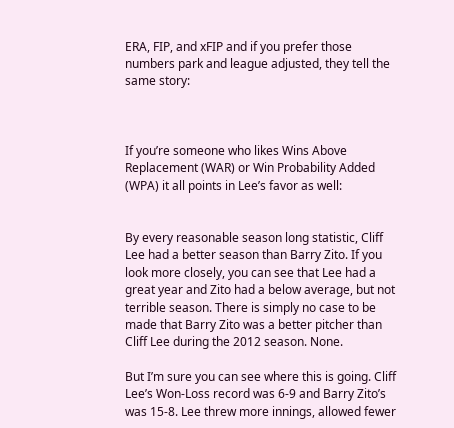ERA, FIP, and xFIP and if you prefer those numbers park and league adjusted, they tell the same story:



If you’re someone who likes Wins Above Replacement (WAR) or Win Probability Added (WPA) it all points in Lee’s favor as well:


By every reasonable season long statistic, Cliff Lee had a better season than Barry Zito. If you look more closely, you can see that Lee had a great year and Zito had a below average, but not terrible season. There is simply no case to be made that Barry Zito was a better pitcher than Cliff Lee during the 2012 season. None.

But I’m sure you can see where this is going. Cliff Lee’s Won-Loss record was 6-9 and Barry Zito’s was 15-8. Lee threw more innings, allowed fewer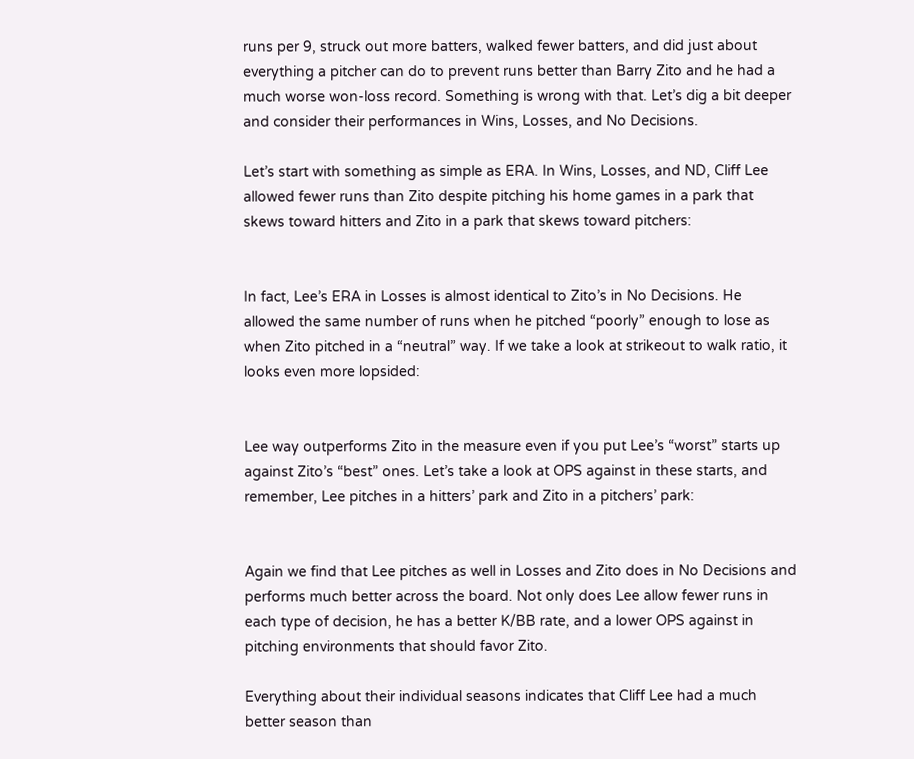runs per 9, struck out more batters, walked fewer batters, and did just about everything a pitcher can do to prevent runs better than Barry Zito and he had a much worse won-loss record. Something is wrong with that. Let’s dig a bit deeper and consider their performances in Wins, Losses, and No Decisions.

Let’s start with something as simple as ERA. In Wins, Losses, and ND, Cliff Lee allowed fewer runs than Zito despite pitching his home games in a park that skews toward hitters and Zito in a park that skews toward pitchers:


In fact, Lee’s ERA in Losses is almost identical to Zito’s in No Decisions. He allowed the same number of runs when he pitched “poorly” enough to lose as when Zito pitched in a “neutral” way. If we take a look at strikeout to walk ratio, it looks even more lopsided:


Lee way outperforms Zito in the measure even if you put Lee’s “worst” starts up against Zito’s “best” ones. Let’s take a look at OPS against in these starts, and remember, Lee pitches in a hitters’ park and Zito in a pitchers’ park:


Again we find that Lee pitches as well in Losses and Zito does in No Decisions and performs much better across the board. Not only does Lee allow fewer runs in each type of decision, he has a better K/BB rate, and a lower OPS against in pitching environments that should favor Zito.

Everything about their individual seasons indicates that Cliff Lee had a much better season than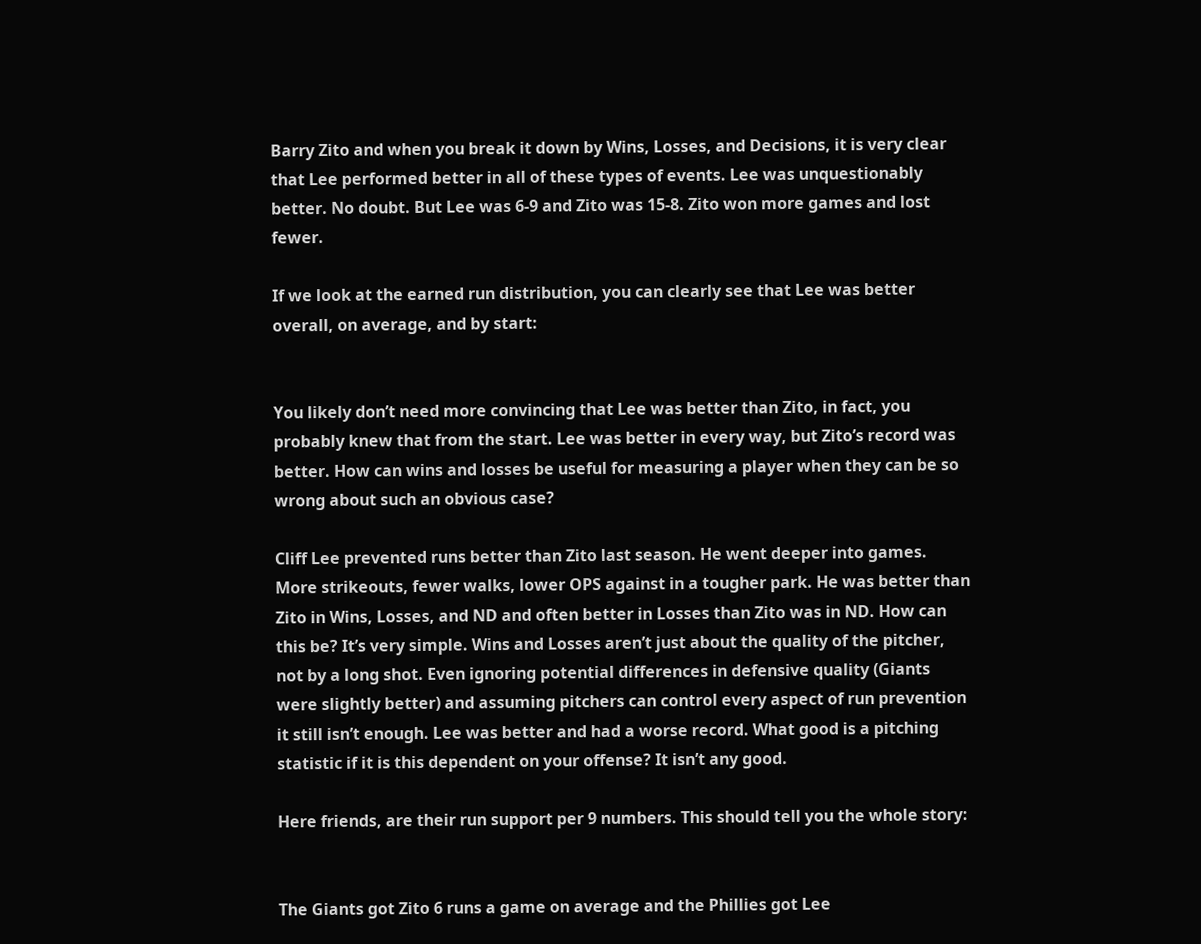Barry Zito and when you break it down by Wins, Losses, and Decisions, it is very clear that Lee performed better in all of these types of events. Lee was unquestionably better. No doubt. But Lee was 6-9 and Zito was 15-8. Zito won more games and lost fewer.

If we look at the earned run distribution, you can clearly see that Lee was better overall, on average, and by start:


You likely don’t need more convincing that Lee was better than Zito, in fact, you probably knew that from the start. Lee was better in every way, but Zito’s record was better. How can wins and losses be useful for measuring a player when they can be so wrong about such an obvious case?

Cliff Lee prevented runs better than Zito last season. He went deeper into games. More strikeouts, fewer walks, lower OPS against in a tougher park. He was better than Zito in Wins, Losses, and ND and often better in Losses than Zito was in ND. How can this be? It’s very simple. Wins and Losses aren’t just about the quality of the pitcher, not by a long shot. Even ignoring potential differences in defensive quality (Giants were slightly better) and assuming pitchers can control every aspect of run prevention it still isn’t enough. Lee was better and had a worse record. What good is a pitching statistic if it is this dependent on your offense? It isn’t any good.

Here friends, are their run support per 9 numbers. This should tell you the whole story:


The Giants got Zito 6 runs a game on average and the Phillies got Lee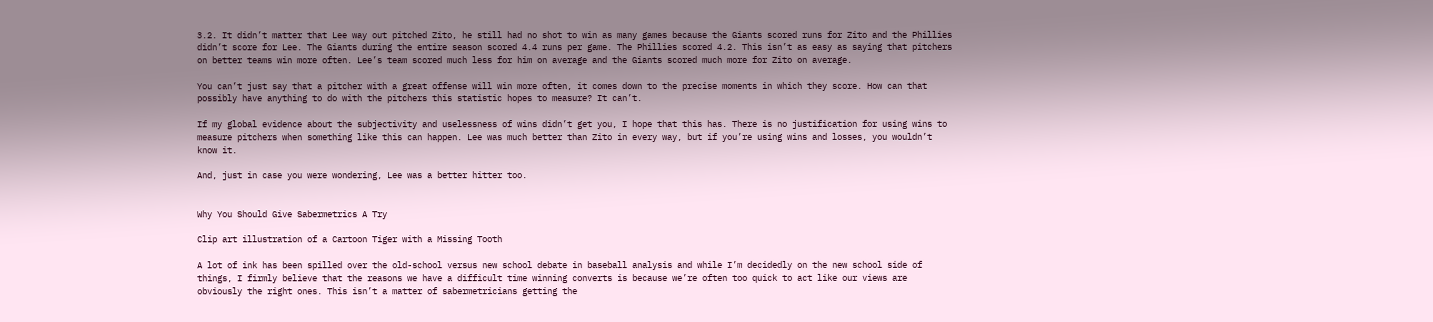3.2. It didn’t matter that Lee way out pitched Zito, he still had no shot to win as many games because the Giants scored runs for Zito and the Phillies didn’t score for Lee. The Giants during the entire season scored 4.4 runs per game. The Phillies scored 4.2. This isn’t as easy as saying that pitchers on better teams win more often. Lee’s team scored much less for him on average and the Giants scored much more for Zito on average.

You can’t just say that a pitcher with a great offense will win more often, it comes down to the precise moments in which they score. How can that possibly have anything to do with the pitchers this statistic hopes to measure? It can’t.

If my global evidence about the subjectivity and uselessness of wins didn’t get you, I hope that this has. There is no justification for using wins to measure pitchers when something like this can happen. Lee was much better than Zito in every way, but if you’re using wins and losses, you wouldn’t know it.

And, just in case you were wondering, Lee was a better hitter too.


Why You Should Give Sabermetrics A Try

Clip art illustration of a Cartoon Tiger with a Missing Tooth

A lot of ink has been spilled over the old-school versus new school debate in baseball analysis and while I’m decidedly on the new school side of things, I firmly believe that the reasons we have a difficult time winning converts is because we’re often too quick to act like our views are obviously the right ones. This isn’t a matter of sabermetricians getting the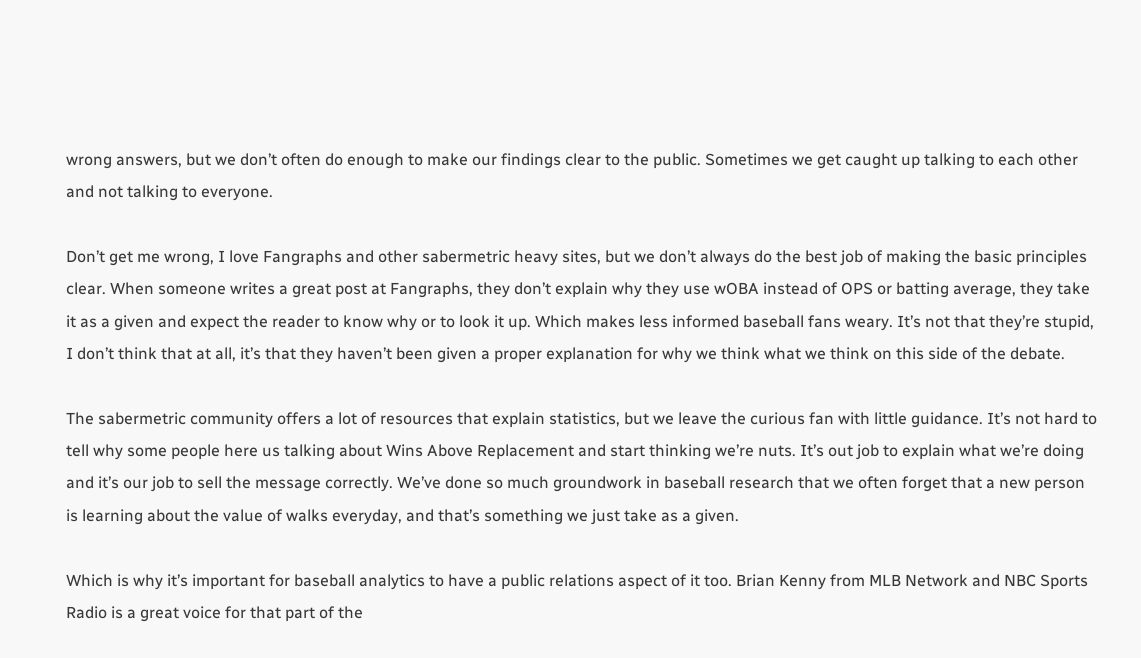wrong answers, but we don’t often do enough to make our findings clear to the public. Sometimes we get caught up talking to each other and not talking to everyone.

Don’t get me wrong, I love Fangraphs and other sabermetric heavy sites, but we don’t always do the best job of making the basic principles clear. When someone writes a great post at Fangraphs, they don’t explain why they use wOBA instead of OPS or batting average, they take it as a given and expect the reader to know why or to look it up. Which makes less informed baseball fans weary. It’s not that they’re stupid, I don’t think that at all, it’s that they haven’t been given a proper explanation for why we think what we think on this side of the debate.

The sabermetric community offers a lot of resources that explain statistics, but we leave the curious fan with little guidance. It’s not hard to tell why some people here us talking about Wins Above Replacement and start thinking we’re nuts. It’s out job to explain what we’re doing and it’s our job to sell the message correctly. We’ve done so much groundwork in baseball research that we often forget that a new person is learning about the value of walks everyday, and that’s something we just take as a given.

Which is why it’s important for baseball analytics to have a public relations aspect of it too. Brian Kenny from MLB Network and NBC Sports Radio is a great voice for that part of the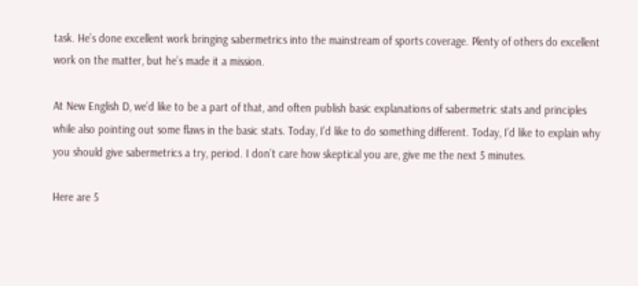task. He’s done excellent work bringing sabermetrics into the mainstream of sports coverage. Plenty of others do excellent work on the matter, but he’s made it a mission.

At New English D, we’d like to be a part of that, and often publish basic explanations of sabermetric stats and principles while also pointing out some flaws in the basic stats. Today, I’d like to do something different. Today, I’d like to explain why you should give sabermetrics a try, period. I don’t care how skeptical you are, give me the next 5 minutes.

Here are 5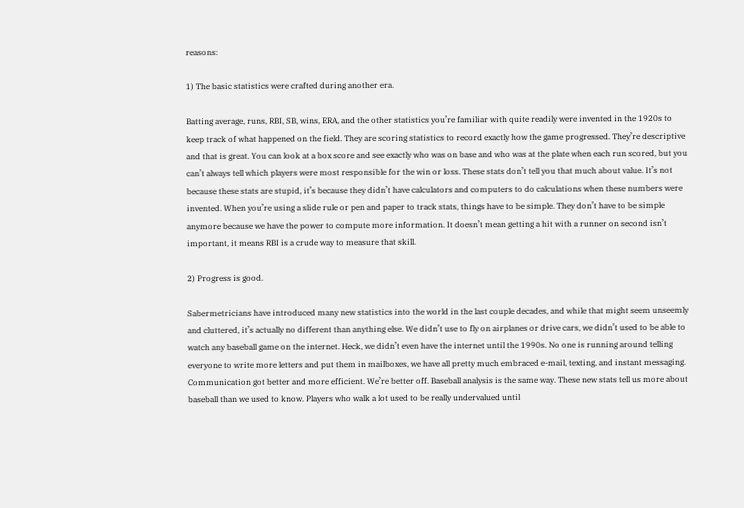reasons:

1) The basic statistics were crafted during another era.

Batting average, runs, RBI, SB, wins, ERA, and the other statistics you’re familiar with quite readily were invented in the 1920s to keep track of what happened on the field. They are scoring statistics to record exactly how the game progressed. They’re descriptive and that is great. You can look at a box score and see exactly who was on base and who was at the plate when each run scored, but you can’t always tell which players were most responsible for the win or loss. These stats don’t tell you that much about value. It’s not because these stats are stupid, it’s because they didn’t have calculators and computers to do calculations when these numbers were invented. When you’re using a slide rule or pen and paper to track stats, things have to be simple. They don’t have to be simple anymore because we have the power to compute more information. It doesn’t mean getting a hit with a runner on second isn’t important, it means RBI is a crude way to measure that skill.

2) Progress is good.

Sabermetricians have introduced many new statistics into the world in the last couple decades, and while that might seem unseemly and cluttered, it’s actually no different than anything else. We didn’t use to fly on airplanes or drive cars, we didn’t used to be able to watch any baseball game on the internet. Heck, we didn’t even have the internet until the 1990s. No one is running around telling everyone to write more letters and put them in mailboxes, we have all pretty much embraced e-mail, texting, and instant messaging. Communication got better and more efficient. We’re better off. Baseball analysis is the same way. These new stats tell us more about baseball than we used to know. Players who walk a lot used to be really undervalued until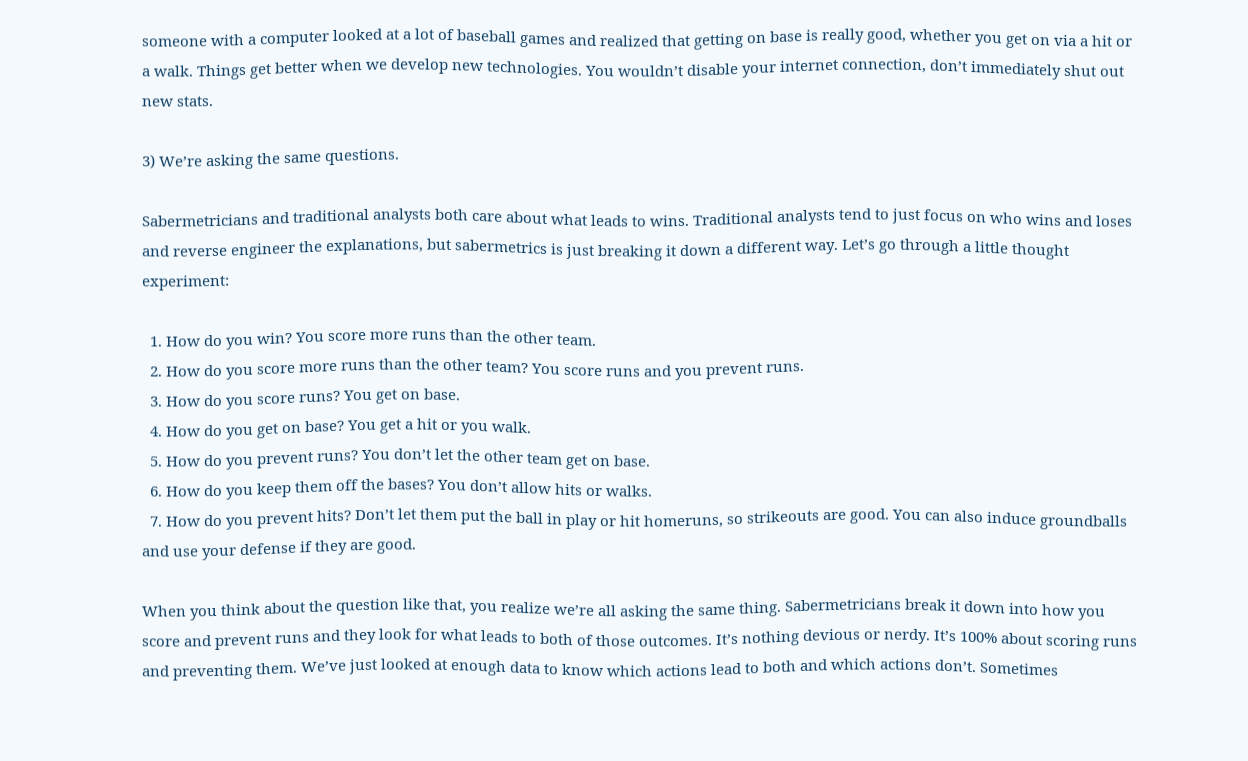someone with a computer looked at a lot of baseball games and realized that getting on base is really good, whether you get on via a hit or a walk. Things get better when we develop new technologies. You wouldn’t disable your internet connection, don’t immediately shut out new stats.

3) We’re asking the same questions.

Sabermetricians and traditional analysts both care about what leads to wins. Traditional analysts tend to just focus on who wins and loses and reverse engineer the explanations, but sabermetrics is just breaking it down a different way. Let’s go through a little thought experiment:

  1. How do you win? You score more runs than the other team.
  2. How do you score more runs than the other team? You score runs and you prevent runs.
  3. How do you score runs? You get on base.
  4. How do you get on base? You get a hit or you walk.
  5. How do you prevent runs? You don’t let the other team get on base.
  6. How do you keep them off the bases? You don’t allow hits or walks.
  7. How do you prevent hits? Don’t let them put the ball in play or hit homeruns, so strikeouts are good. You can also induce groundballs and use your defense if they are good.

When you think about the question like that, you realize we’re all asking the same thing. Sabermetricians break it down into how you score and prevent runs and they look for what leads to both of those outcomes. It’s nothing devious or nerdy. It’s 100% about scoring runs and preventing them. We’ve just looked at enough data to know which actions lead to both and which actions don’t. Sometimes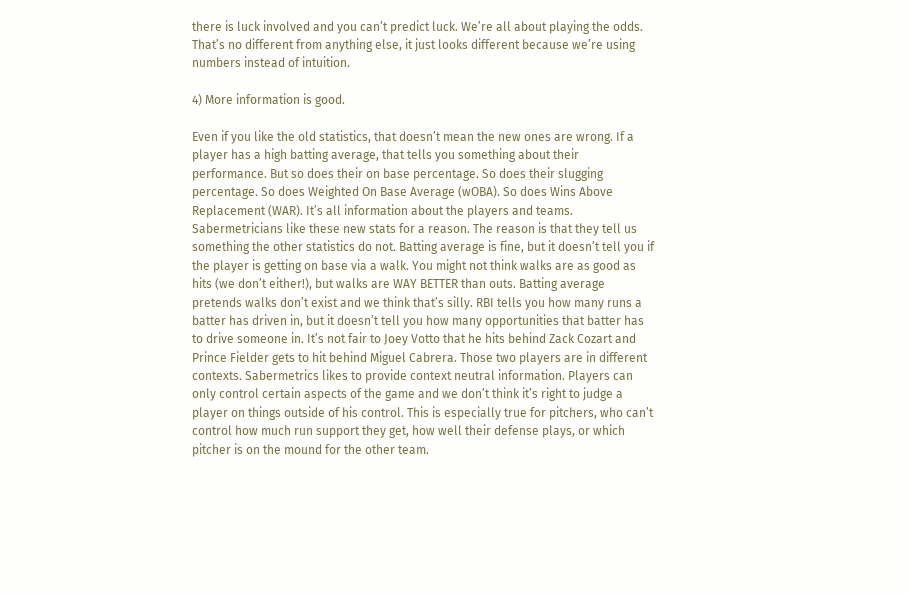there is luck involved and you can’t predict luck. We’re all about playing the odds. That’s no different from anything else, it just looks different because we’re using numbers instead of intuition.

4) More information is good.

Even if you like the old statistics, that doesn’t mean the new ones are wrong. If a player has a high batting average, that tells you something about their performance. But so does their on base percentage. So does their slugging percentage. So does Weighted On Base Average (wOBA). So does Wins Above Replacement (WAR). It’s all information about the players and teams. Sabermetricians like these new stats for a reason. The reason is that they tell us something the other statistics do not. Batting average is fine, but it doesn’t tell you if the player is getting on base via a walk. You might not think walks are as good as hits (we don’t either!), but walks are WAY BETTER than outs. Batting average pretends walks don’t exist and we think that’s silly. RBI tells you how many runs a batter has driven in, but it doesn’t tell you how many opportunities that batter has to drive someone in. It’s not fair to Joey Votto that he hits behind Zack Cozart and Prince Fielder gets to hit behind Miguel Cabrera. Those two players are in different contexts. Sabermetrics likes to provide context neutral information. Players can only control certain aspects of the game and we don’t think it’s right to judge a player on things outside of his control. This is especially true for pitchers, who can’t control how much run support they get, how well their defense plays, or which pitcher is on the mound for the other team.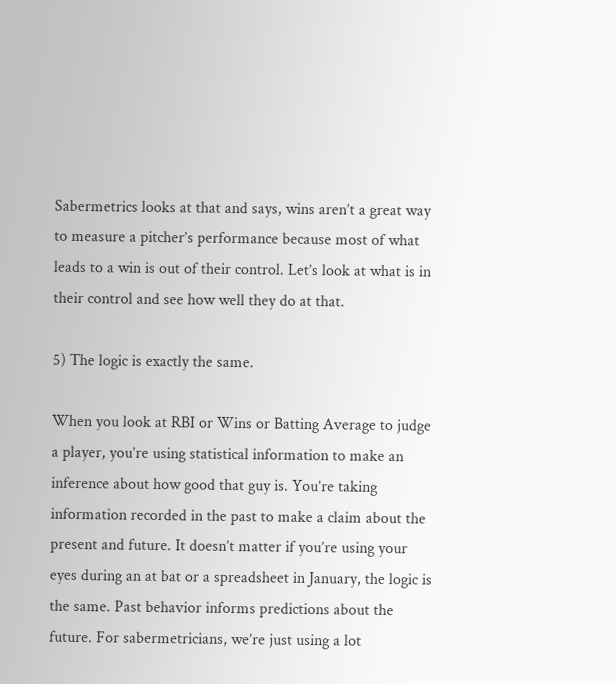Sabermetrics looks at that and says, wins aren’t a great way to measure a pitcher’s performance because most of what leads to a win is out of their control. Let’s look at what is in their control and see how well they do at that.

5) The logic is exactly the same.

When you look at RBI or Wins or Batting Average to judge a player, you’re using statistical information to make an inference about how good that guy is. You’re taking information recorded in the past to make a claim about the present and future. It doesn’t matter if you’re using your eyes during an at bat or a spreadsheet in January, the logic is the same. Past behavior informs predictions about the future. For sabermetricians, we’re just using a lot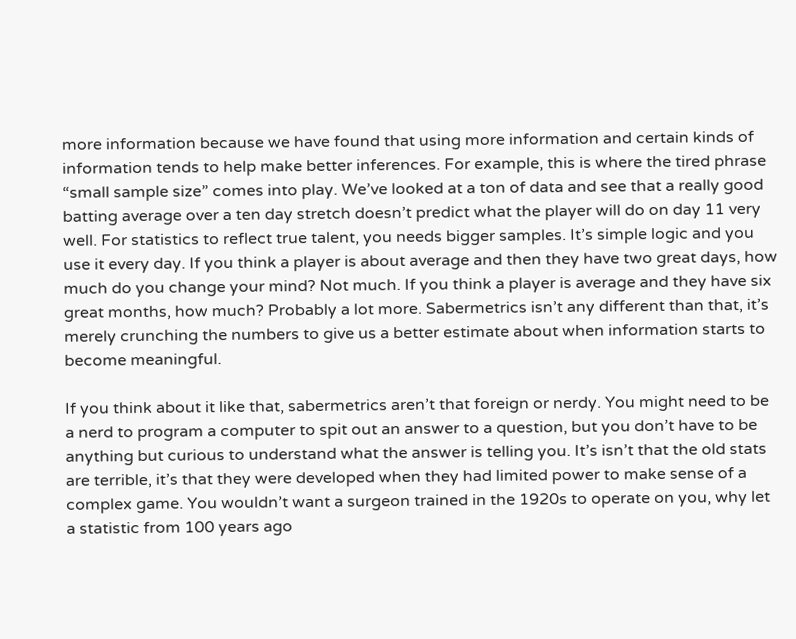more information because we have found that using more information and certain kinds of information tends to help make better inferences. For example, this is where the tired phrase “small sample size” comes into play. We’ve looked at a ton of data and see that a really good batting average over a ten day stretch doesn’t predict what the player will do on day 11 very well. For statistics to reflect true talent, you needs bigger samples. It’s simple logic and you use it every day. If you think a player is about average and then they have two great days, how much do you change your mind? Not much. If you think a player is average and they have six great months, how much? Probably a lot more. Sabermetrics isn’t any different than that, it’s merely crunching the numbers to give us a better estimate about when information starts to become meaningful.

If you think about it like that, sabermetrics aren’t that foreign or nerdy. You might need to be a nerd to program a computer to spit out an answer to a question, but you don’t have to be anything but curious to understand what the answer is telling you. It’s isn’t that the old stats are terrible, it’s that they were developed when they had limited power to make sense of a complex game. You wouldn’t want a surgeon trained in the 1920s to operate on you, why let a statistic from 100 years ago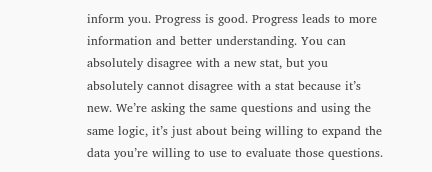inform you. Progress is good. Progress leads to more information and better understanding. You can absolutely disagree with a new stat, but you absolutely cannot disagree with a stat because it’s new. We’re asking the same questions and using the same logic, it’s just about being willing to expand the data you’re willing to use to evaluate those questions.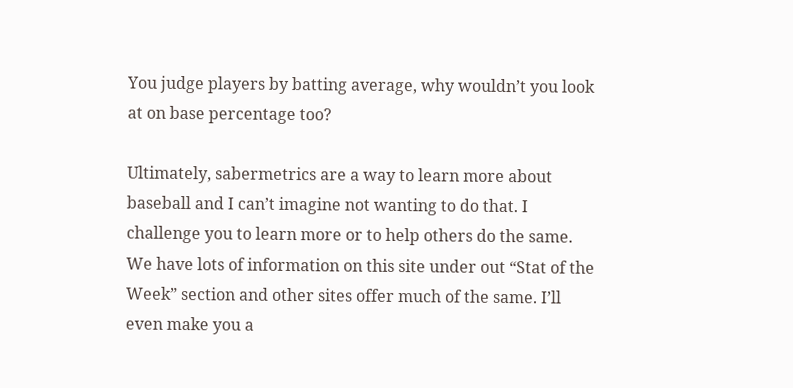You judge players by batting average, why wouldn’t you look at on base percentage too?

Ultimately, sabermetrics are a way to learn more about baseball and I can’t imagine not wanting to do that. I challenge you to learn more or to help others do the same. We have lots of information on this site under out “Stat of the Week” section and other sites offer much of the same. I’ll even make you a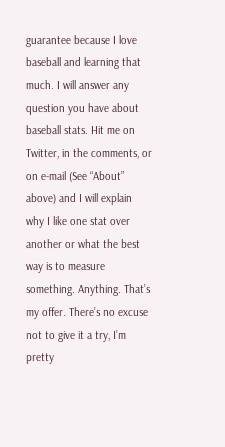guarantee because I love baseball and learning that much. I will answer any question you have about baseball stats. Hit me on Twitter, in the comments, or on e-mail (See “About” above) and I will explain why I like one stat over another or what the best way is to measure something. Anything. That’s my offer. There’s no excuse not to give it a try, I’m pretty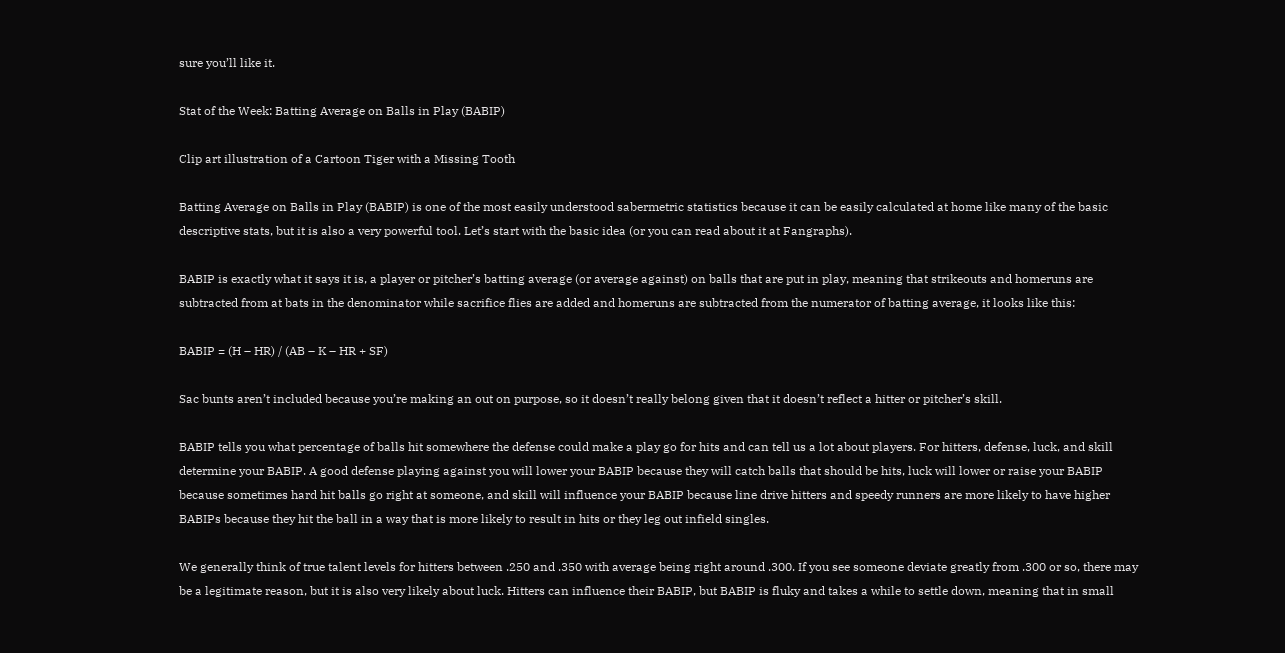sure you’ll like it.

Stat of the Week: Batting Average on Balls in Play (BABIP)

Clip art illustration of a Cartoon Tiger with a Missing Tooth

Batting Average on Balls in Play (BABIP) is one of the most easily understood sabermetric statistics because it can be easily calculated at home like many of the basic descriptive stats, but it is also a very powerful tool. Let’s start with the basic idea (or you can read about it at Fangraphs).

BABIP is exactly what it says it is, a player or pitcher’s batting average (or average against) on balls that are put in play, meaning that strikeouts and homeruns are subtracted from at bats in the denominator while sacrifice flies are added and homeruns are subtracted from the numerator of batting average, it looks like this:

BABIP = (H – HR) / (AB – K – HR + SF)

Sac bunts aren’t included because you’re making an out on purpose, so it doesn’t really belong given that it doesn’t reflect a hitter or pitcher’s skill.

BABIP tells you what percentage of balls hit somewhere the defense could make a play go for hits and can tell us a lot about players. For hitters, defense, luck, and skill determine your BABIP. A good defense playing against you will lower your BABIP because they will catch balls that should be hits, luck will lower or raise your BABIP because sometimes hard hit balls go right at someone, and skill will influence your BABIP because line drive hitters and speedy runners are more likely to have higher BABIPs because they hit the ball in a way that is more likely to result in hits or they leg out infield singles.

We generally think of true talent levels for hitters between .250 and .350 with average being right around .300. If you see someone deviate greatly from .300 or so, there may be a legitimate reason, but it is also very likely about luck. Hitters can influence their BABIP, but BABIP is fluky and takes a while to settle down, meaning that in small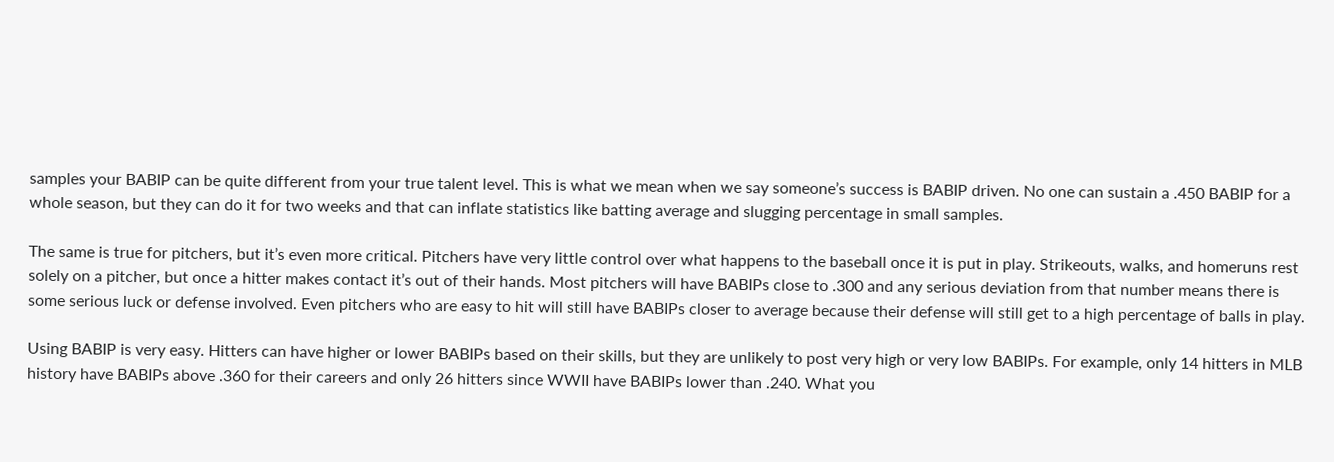samples your BABIP can be quite different from your true talent level. This is what we mean when we say someone’s success is BABIP driven. No one can sustain a .450 BABIP for a whole season, but they can do it for two weeks and that can inflate statistics like batting average and slugging percentage in small samples.

The same is true for pitchers, but it’s even more critical. Pitchers have very little control over what happens to the baseball once it is put in play. Strikeouts, walks, and homeruns rest solely on a pitcher, but once a hitter makes contact it’s out of their hands. Most pitchers will have BABIPs close to .300 and any serious deviation from that number means there is some serious luck or defense involved. Even pitchers who are easy to hit will still have BABIPs closer to average because their defense will still get to a high percentage of balls in play.

Using BABIP is very easy. Hitters can have higher or lower BABIPs based on their skills, but they are unlikely to post very high or very low BABIPs. For example, only 14 hitters in MLB history have BABIPs above .360 for their careers and only 26 hitters since WWII have BABIPs lower than .240. What you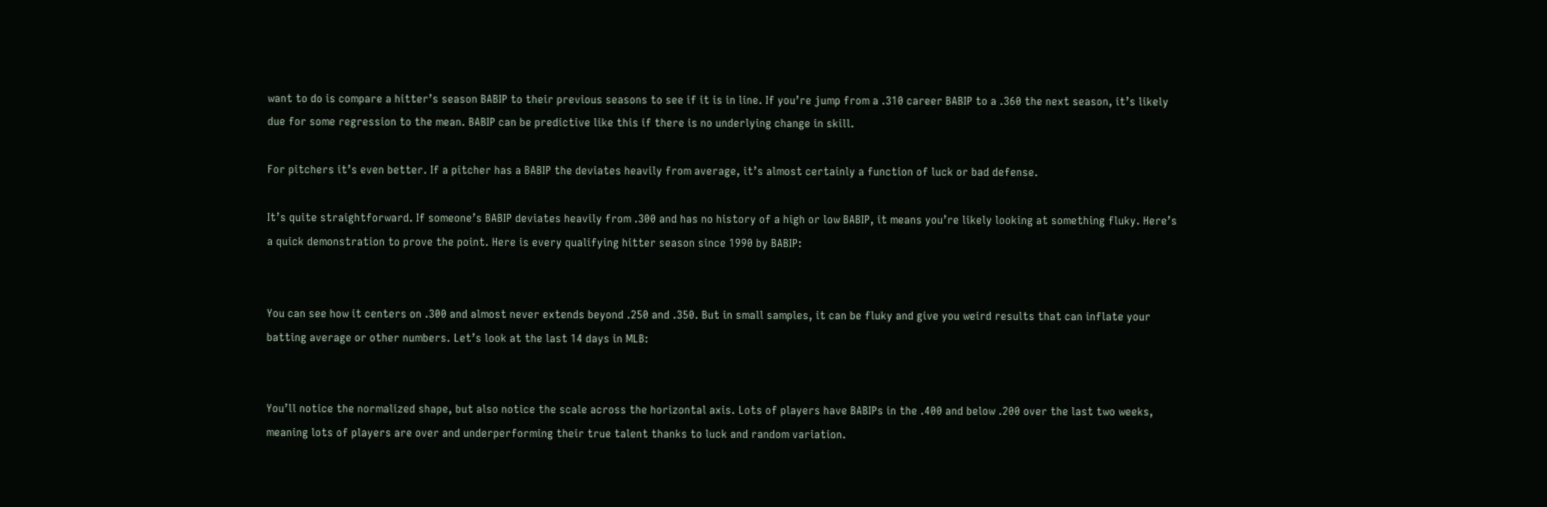want to do is compare a hitter’s season BABIP to their previous seasons to see if it is in line. If you’re jump from a .310 career BABIP to a .360 the next season, it’s likely due for some regression to the mean. BABIP can be predictive like this if there is no underlying change in skill.

For pitchers it’s even better. If a pitcher has a BABIP the deviates heavily from average, it’s almost certainly a function of luck or bad defense.

It’s quite straightforward. If someone’s BABIP deviates heavily from .300 and has no history of a high or low BABIP, it means you’re likely looking at something fluky. Here’s a quick demonstration to prove the point. Here is every qualifying hitter season since 1990 by BABIP:


You can see how it centers on .300 and almost never extends beyond .250 and .350. But in small samples, it can be fluky and give you weird results that can inflate your batting average or other numbers. Let’s look at the last 14 days in MLB:


You’ll notice the normalized shape, but also notice the scale across the horizontal axis. Lots of players have BABIPs in the .400 and below .200 over the last two weeks, meaning lots of players are over and underperforming their true talent thanks to luck and random variation.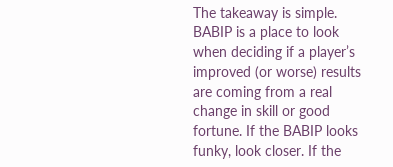The takeaway is simple. BABIP is a place to look when deciding if a player’s improved (or worse) results are coming from a real change in skill or good fortune. If the BABIP looks funky, look closer. If the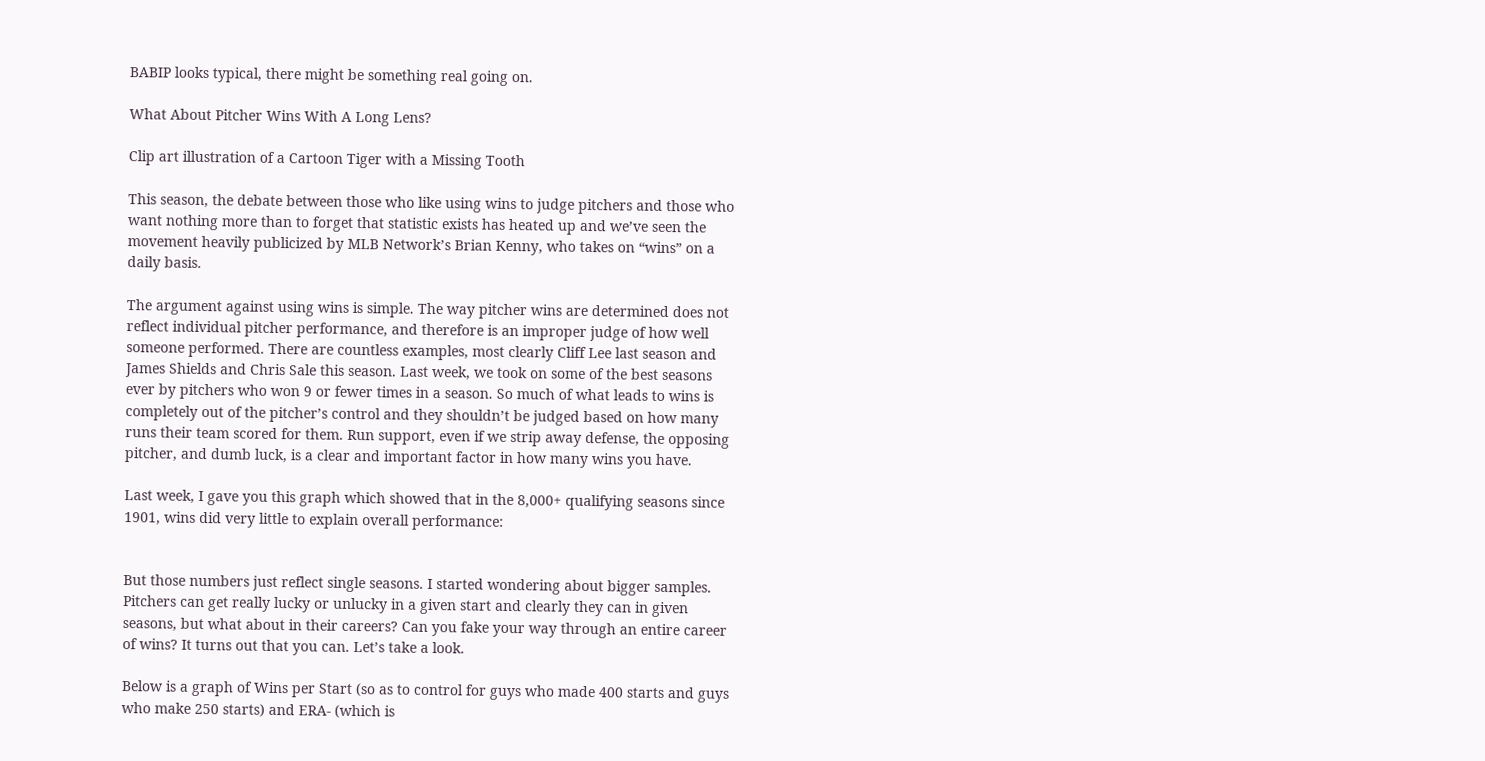BABIP looks typical, there might be something real going on.

What About Pitcher Wins With A Long Lens?

Clip art illustration of a Cartoon Tiger with a Missing Tooth

This season, the debate between those who like using wins to judge pitchers and those who want nothing more than to forget that statistic exists has heated up and we’ve seen the movement heavily publicized by MLB Network’s Brian Kenny, who takes on “wins” on a daily basis.

The argument against using wins is simple. The way pitcher wins are determined does not reflect individual pitcher performance, and therefore is an improper judge of how well someone performed. There are countless examples, most clearly Cliff Lee last season and James Shields and Chris Sale this season. Last week, we took on some of the best seasons ever by pitchers who won 9 or fewer times in a season. So much of what leads to wins is completely out of the pitcher’s control and they shouldn’t be judged based on how many runs their team scored for them. Run support, even if we strip away defense, the opposing pitcher, and dumb luck, is a clear and important factor in how many wins you have.

Last week, I gave you this graph which showed that in the 8,000+ qualifying seasons since 1901, wins did very little to explain overall performance:


But those numbers just reflect single seasons. I started wondering about bigger samples. Pitchers can get really lucky or unlucky in a given start and clearly they can in given seasons, but what about in their careers? Can you fake your way through an entire career of wins? It turns out that you can. Let’s take a look.

Below is a graph of Wins per Start (so as to control for guys who made 400 starts and guys who make 250 starts) and ERA- (which is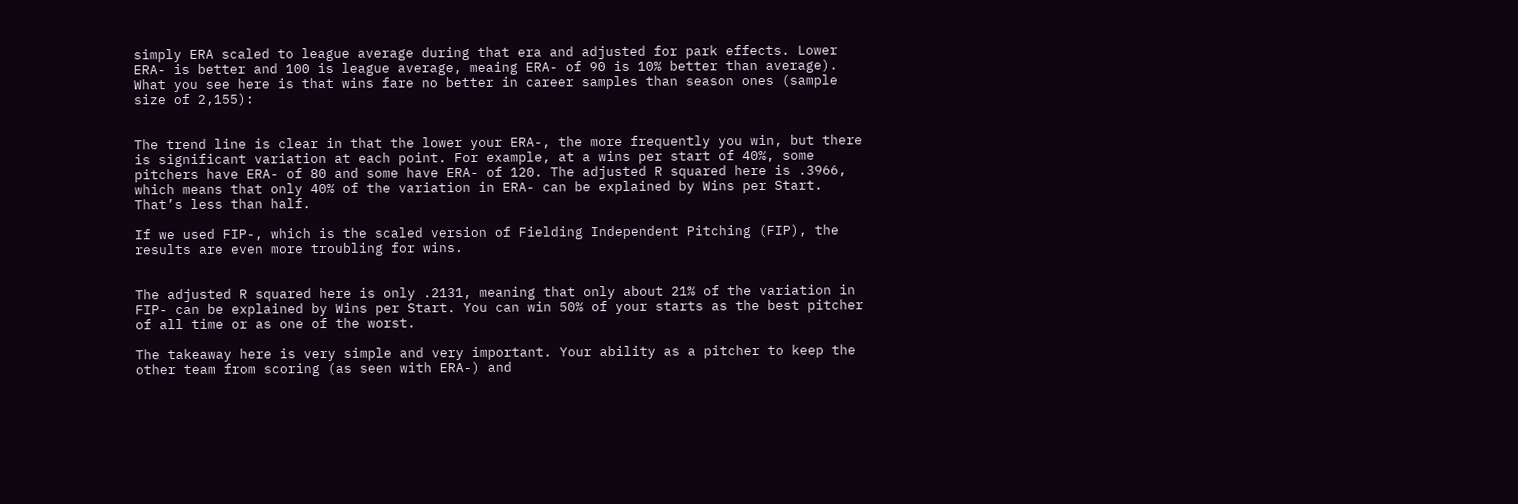simply ERA scaled to league average during that era and adjusted for park effects. Lower ERA- is better and 100 is league average, meaing ERA- of 90 is 10% better than average). What you see here is that wins fare no better in career samples than season ones (sample size of 2,155):


The trend line is clear in that the lower your ERA-, the more frequently you win, but there is significant variation at each point. For example, at a wins per start of 40%, some pitchers have ERA- of 80 and some have ERA- of 120. The adjusted R squared here is .3966, which means that only 40% of the variation in ERA- can be explained by Wins per Start. That’s less than half.

If we used FIP-, which is the scaled version of Fielding Independent Pitching (FIP), the results are even more troubling for wins.


The adjusted R squared here is only .2131, meaning that only about 21% of the variation in FIP- can be explained by Wins per Start. You can win 50% of your starts as the best pitcher of all time or as one of the worst.

The takeaway here is very simple and very important. Your ability as a pitcher to keep the other team from scoring (as seen with ERA-) and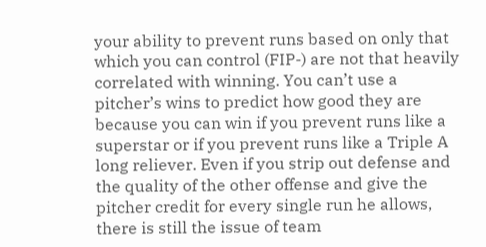your ability to prevent runs based on only that which you can control (FIP-) are not that heavily correlated with winning. You can’t use a pitcher’s wins to predict how good they are because you can win if you prevent runs like a superstar or if you prevent runs like a Triple A long reliever. Even if you strip out defense and the quality of the other offense and give the pitcher credit for every single run he allows, there is still the issue of team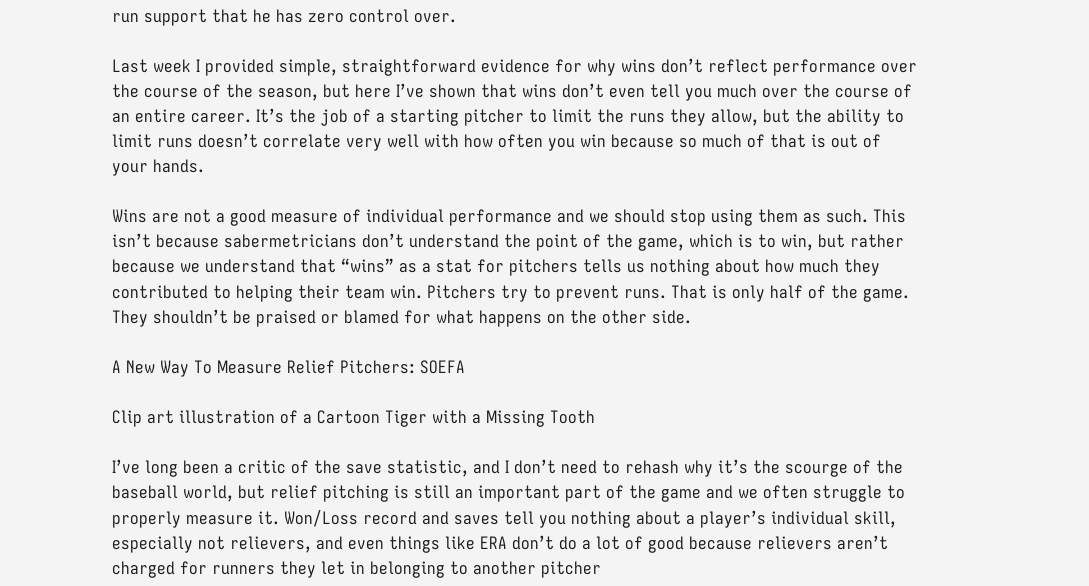run support that he has zero control over.

Last week I provided simple, straightforward evidence for why wins don’t reflect performance over the course of the season, but here I’ve shown that wins don’t even tell you much over the course of an entire career. It’s the job of a starting pitcher to limit the runs they allow, but the ability to limit runs doesn’t correlate very well with how often you win because so much of that is out of your hands.

Wins are not a good measure of individual performance and we should stop using them as such. This isn’t because sabermetricians don’t understand the point of the game, which is to win, but rather because we understand that “wins” as a stat for pitchers tells us nothing about how much they contributed to helping their team win. Pitchers try to prevent runs. That is only half of the game. They shouldn’t be praised or blamed for what happens on the other side.

A New Way To Measure Relief Pitchers: SOEFA

Clip art illustration of a Cartoon Tiger with a Missing Tooth

I’ve long been a critic of the save statistic, and I don’t need to rehash why it’s the scourge of the baseball world, but relief pitching is still an important part of the game and we often struggle to properly measure it. Won/Loss record and saves tell you nothing about a player’s individual skill, especially not relievers, and even things like ERA don’t do a lot of good because relievers aren’t charged for runners they let in belonging to another pitcher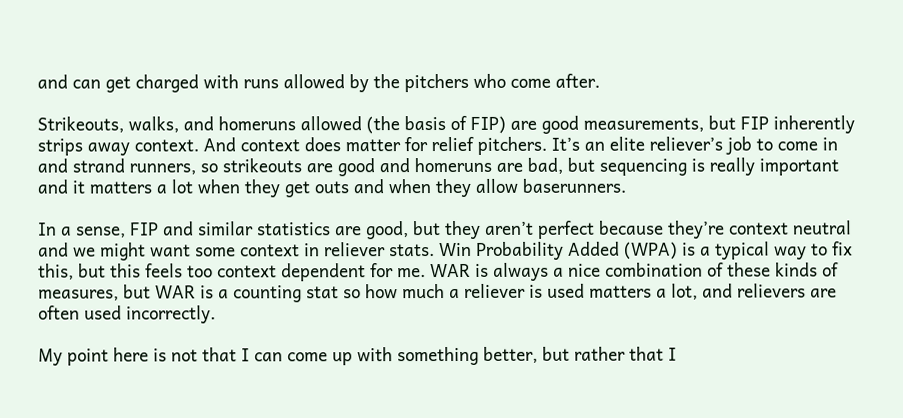and can get charged with runs allowed by the pitchers who come after.

Strikeouts, walks, and homeruns allowed (the basis of FIP) are good measurements, but FIP inherently strips away context. And context does matter for relief pitchers. It’s an elite reliever’s job to come in and strand runners, so strikeouts are good and homeruns are bad, but sequencing is really important and it matters a lot when they get outs and when they allow baserunners.

In a sense, FIP and similar statistics are good, but they aren’t perfect because they’re context neutral and we might want some context in reliever stats. Win Probability Added (WPA) is a typical way to fix this, but this feels too context dependent for me. WAR is always a nice combination of these kinds of measures, but WAR is a counting stat so how much a reliever is used matters a lot, and relievers are often used incorrectly.

My point here is not that I can come up with something better, but rather that I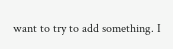want to try to add something. I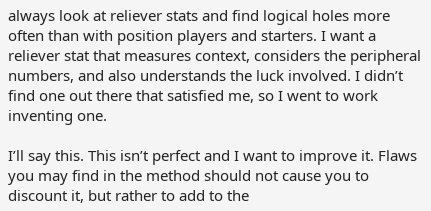always look at reliever stats and find logical holes more often than with position players and starters. I want a reliever stat that measures context, considers the peripheral numbers, and also understands the luck involved. I didn’t find one out there that satisfied me, so I went to work inventing one.

I’ll say this. This isn’t perfect and I want to improve it. Flaws you may find in the method should not cause you to discount it, but rather to add to the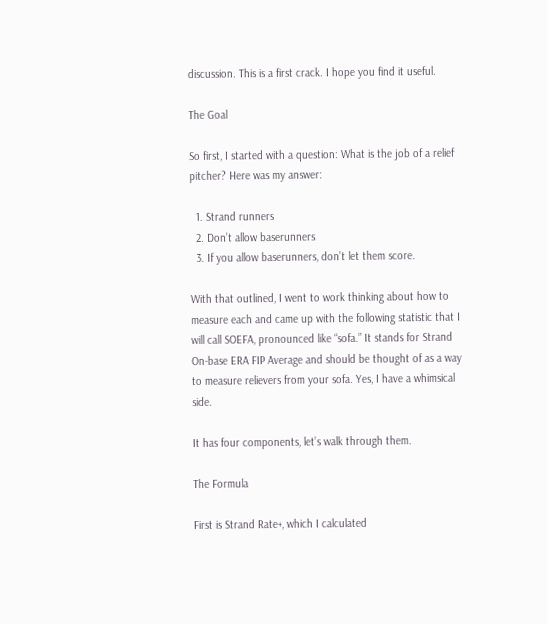discussion. This is a first crack. I hope you find it useful.

The Goal

So first, I started with a question: What is the job of a relief pitcher? Here was my answer:

  1. Strand runners
  2. Don’t allow baserunners
  3. If you allow baserunners, don’t let them score.

With that outlined, I went to work thinking about how to measure each and came up with the following statistic that I will call SOEFA, pronounced like “sofa.” It stands for Strand On-base ERA FIP Average and should be thought of as a way to measure relievers from your sofa. Yes, I have a whimsical side.

It has four components, let’s walk through them.

The Formula

First is Strand Rate+, which I calculated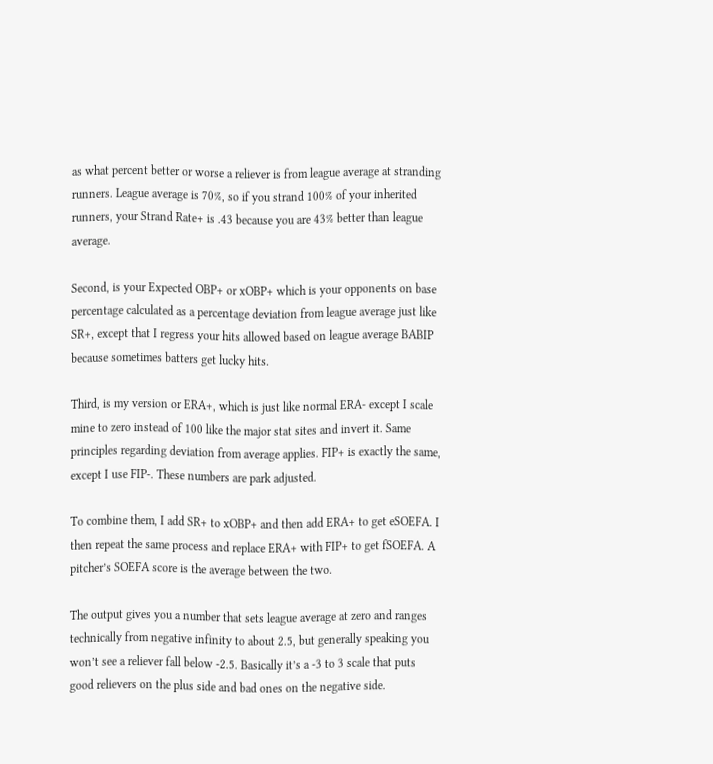as what percent better or worse a reliever is from league average at stranding runners. League average is 70%, so if you strand 100% of your inherited runners, your Strand Rate+ is .43 because you are 43% better than league average.

Second, is your Expected OBP+ or xOBP+ which is your opponents on base percentage calculated as a percentage deviation from league average just like SR+, except that I regress your hits allowed based on league average BABIP because sometimes batters get lucky hits.

Third, is my version or ERA+, which is just like normal ERA- except I scale mine to zero instead of 100 like the major stat sites and invert it. Same principles regarding deviation from average applies. FIP+ is exactly the same, except I use FIP-. These numbers are park adjusted.

To combine them, I add SR+ to xOBP+ and then add ERA+ to get eSOEFA. I then repeat the same process and replace ERA+ with FIP+ to get fSOEFA. A pitcher’s SOEFA score is the average between the two.

The output gives you a number that sets league average at zero and ranges technically from negative infinity to about 2.5, but generally speaking you won’t see a reliever fall below -2.5. Basically it’s a -3 to 3 scale that puts good relievers on the plus side and bad ones on the negative side.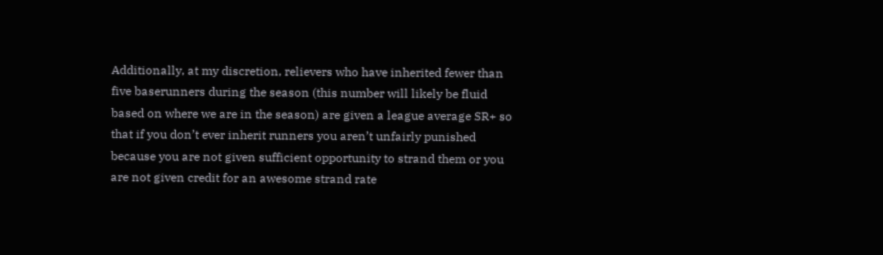Additionally, at my discretion, relievers who have inherited fewer than five baserunners during the season (this number will likely be fluid based on where we are in the season) are given a league average SR+ so that if you don’t ever inherit runners you aren’t unfairly punished because you are not given sufficient opportunity to strand them or you are not given credit for an awesome strand rate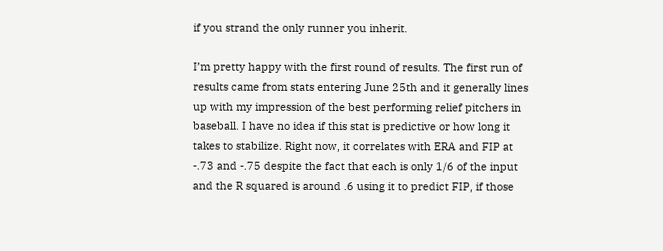if you strand the only runner you inherit.

I’m pretty happy with the first round of results. The first run of results came from stats entering June 25th and it generally lines up with my impression of the best performing relief pitchers in baseball. I have no idea if this stat is predictive or how long it takes to stabilize. Right now, it correlates with ERA and FIP at -.73 and -.75 despite the fact that each is only 1/6 of the input and the R squared is around .6 using it to predict FIP, if those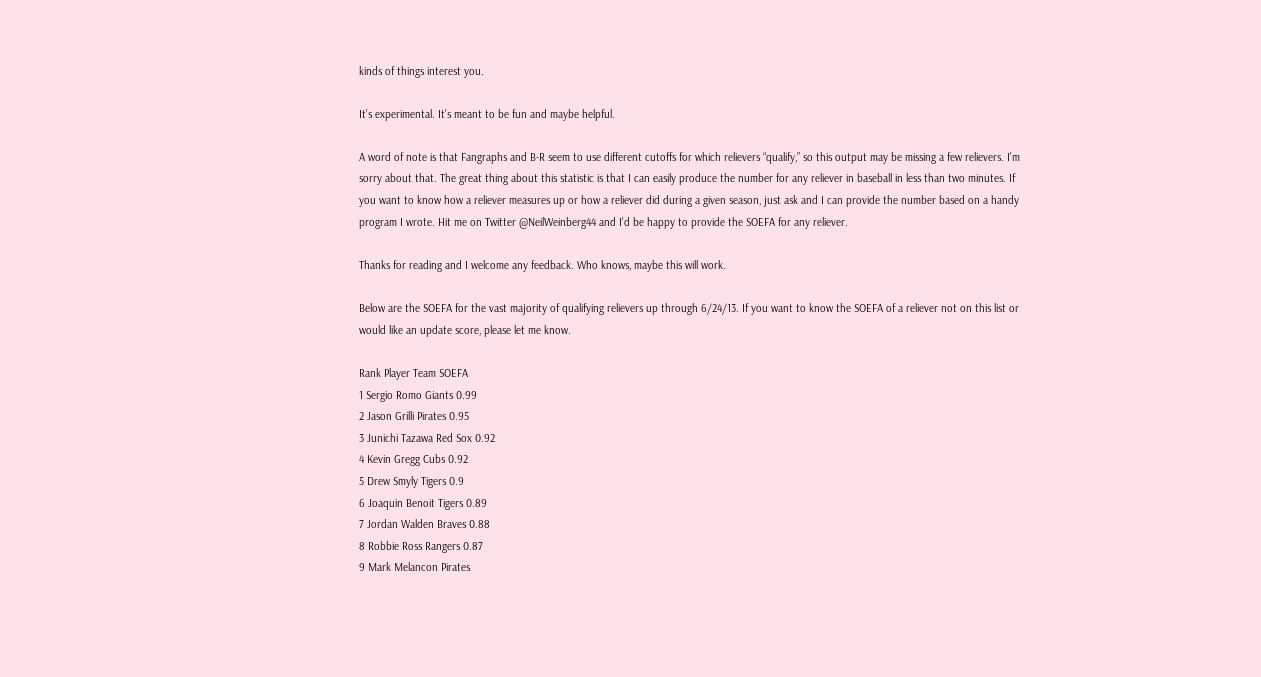kinds of things interest you.

It’s experimental. It’s meant to be fun and maybe helpful.

A word of note is that Fangraphs and B-R seem to use different cutoffs for which relievers “qualify,” so this output may be missing a few relievers. I’m sorry about that. The great thing about this statistic is that I can easily produce the number for any reliever in baseball in less than two minutes. If you want to know how a reliever measures up or how a reliever did during a given season, just ask and I can provide the number based on a handy program I wrote. Hit me on Twitter @NeilWeinberg44 and I’d be happy to provide the SOEFA for any reliever.

Thanks for reading and I welcome any feedback. Who knows, maybe this will work.

Below are the SOEFA for the vast majority of qualifying relievers up through 6/24/13. If you want to know the SOEFA of a reliever not on this list or would like an update score, please let me know.

Rank Player Team SOEFA
1 Sergio Romo Giants 0.99
2 Jason Grilli Pirates 0.95
3 Junichi Tazawa Red Sox 0.92
4 Kevin Gregg Cubs 0.92
5 Drew Smyly Tigers 0.9
6 Joaquin Benoit Tigers 0.89
7 Jordan Walden Braves 0.88
8 Robbie Ross Rangers 0.87
9 Mark Melancon Pirates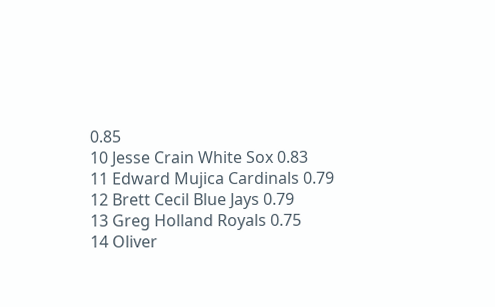0.85
10 Jesse Crain White Sox 0.83
11 Edward Mujica Cardinals 0.79
12 Brett Cecil Blue Jays 0.79
13 Greg Holland Royals 0.75
14 Oliver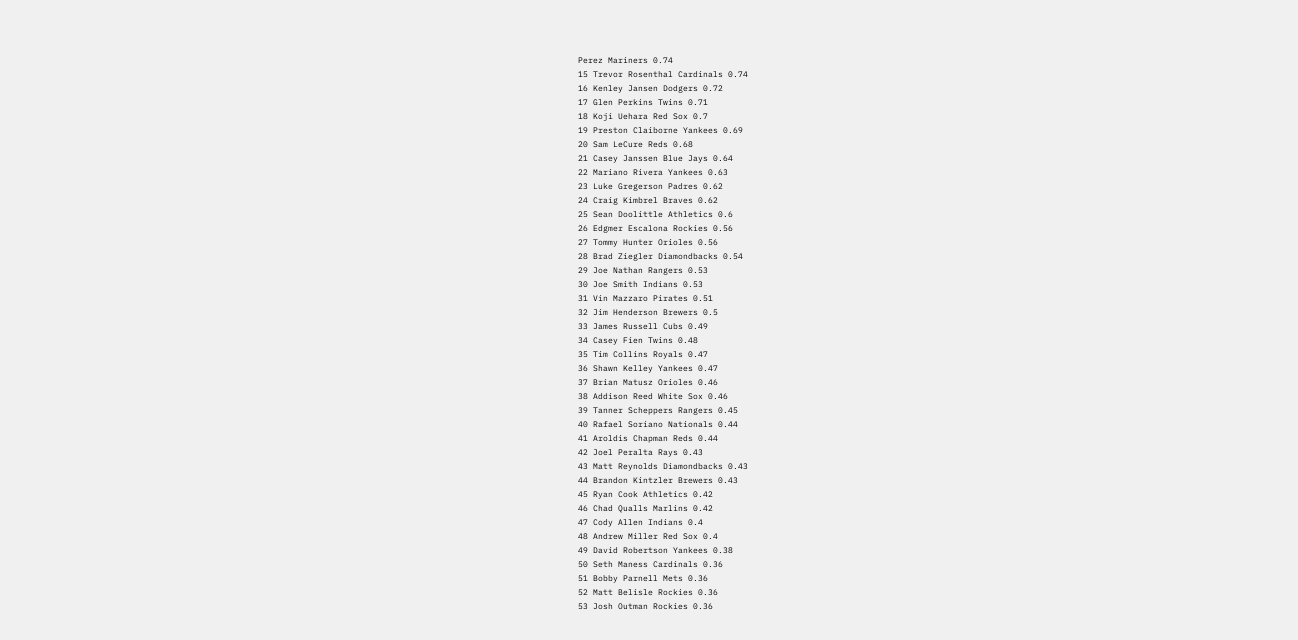Perez Mariners 0.74
15 Trevor Rosenthal Cardinals 0.74
16 Kenley Jansen Dodgers 0.72
17 Glen Perkins Twins 0.71
18 Koji Uehara Red Sox 0.7
19 Preston Claiborne Yankees 0.69
20 Sam LeCure Reds 0.68
21 Casey Janssen Blue Jays 0.64
22 Mariano Rivera Yankees 0.63
23 Luke Gregerson Padres 0.62
24 Craig Kimbrel Braves 0.62
25 Sean Doolittle Athletics 0.6
26 Edgmer Escalona Rockies 0.56
27 Tommy Hunter Orioles 0.56
28 Brad Ziegler Diamondbacks 0.54
29 Joe Nathan Rangers 0.53
30 Joe Smith Indians 0.53
31 Vin Mazzaro Pirates 0.51
32 Jim Henderson Brewers 0.5
33 James Russell Cubs 0.49
34 Casey Fien Twins 0.48
35 Tim Collins Royals 0.47
36 Shawn Kelley Yankees 0.47
37 Brian Matusz Orioles 0.46
38 Addison Reed White Sox 0.46
39 Tanner Scheppers Rangers 0.45
40 Rafael Soriano Nationals 0.44
41 Aroldis Chapman Reds 0.44
42 Joel Peralta Rays 0.43
43 Matt Reynolds Diamondbacks 0.43
44 Brandon Kintzler Brewers 0.43
45 Ryan Cook Athletics 0.42
46 Chad Qualls Marlins 0.42
47 Cody Allen Indians 0.4
48 Andrew Miller Red Sox 0.4
49 David Robertson Yankees 0.38
50 Seth Maness Cardinals 0.36
51 Bobby Parnell Mets 0.36
52 Matt Belisle Rockies 0.36
53 Josh Outman Rockies 0.36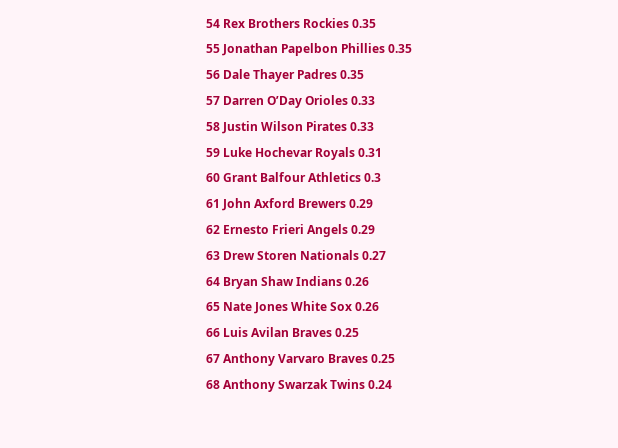54 Rex Brothers Rockies 0.35
55 Jonathan Papelbon Phillies 0.35
56 Dale Thayer Padres 0.35
57 Darren O’Day Orioles 0.33
58 Justin Wilson Pirates 0.33
59 Luke Hochevar Royals 0.31
60 Grant Balfour Athletics 0.3
61 John Axford Brewers 0.29
62 Ernesto Frieri Angels 0.29
63 Drew Storen Nationals 0.27
64 Bryan Shaw Indians 0.26
65 Nate Jones White Sox 0.26
66 Luis Avilan Braves 0.25
67 Anthony Varvaro Braves 0.25
68 Anthony Swarzak Twins 0.24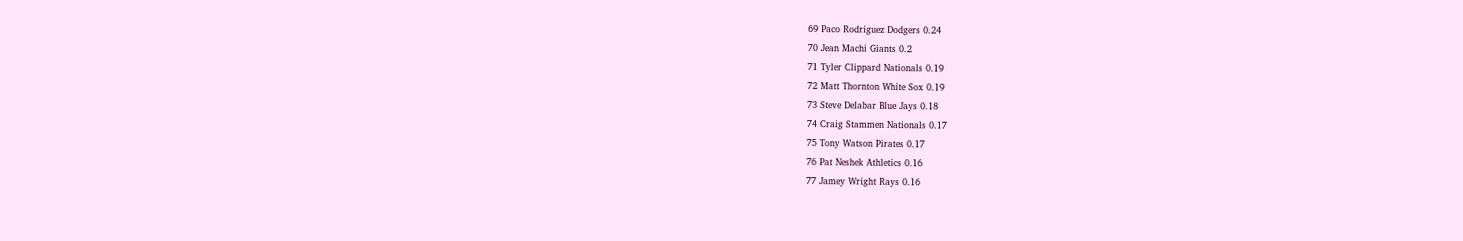69 Paco Rodriguez Dodgers 0.24
70 Jean Machi Giants 0.2
71 Tyler Clippard Nationals 0.19
72 Matt Thornton White Sox 0.19
73 Steve Delabar Blue Jays 0.18
74 Craig Stammen Nationals 0.17
75 Tony Watson Pirates 0.17
76 Pat Neshek Athletics 0.16
77 Jamey Wright Rays 0.16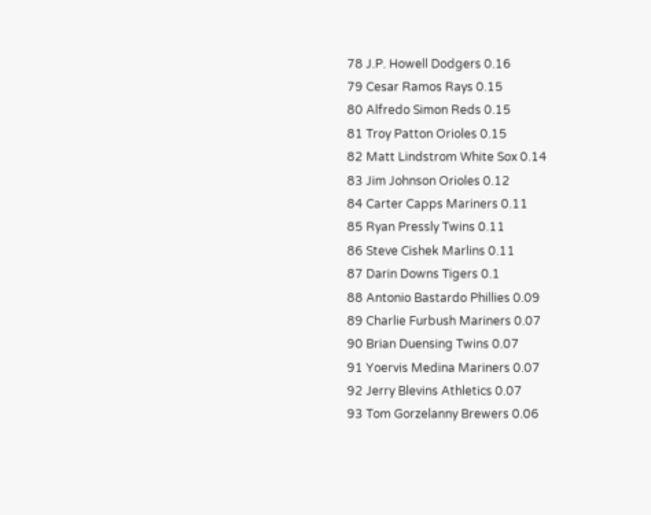78 J.P. Howell Dodgers 0.16
79 Cesar Ramos Rays 0.15
80 Alfredo Simon Reds 0.15
81 Troy Patton Orioles 0.15
82 Matt Lindstrom White Sox 0.14
83 Jim Johnson Orioles 0.12
84 Carter Capps Mariners 0.11
85 Ryan Pressly Twins 0.11
86 Steve Cishek Marlins 0.11
87 Darin Downs Tigers 0.1
88 Antonio Bastardo Phillies 0.09
89 Charlie Furbush Mariners 0.07
90 Brian Duensing Twins 0.07
91 Yoervis Medina Mariners 0.07
92 Jerry Blevins Athletics 0.07
93 Tom Gorzelanny Brewers 0.06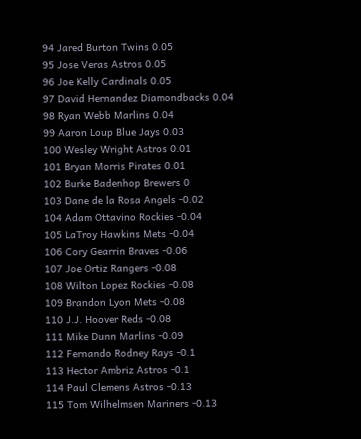94 Jared Burton Twins 0.05
95 Jose Veras Astros 0.05
96 Joe Kelly Cardinals 0.05
97 David Hernandez Diamondbacks 0.04
98 Ryan Webb Marlins 0.04
99 Aaron Loup Blue Jays 0.03
100 Wesley Wright Astros 0.01
101 Bryan Morris Pirates 0.01
102 Burke Badenhop Brewers 0
103 Dane de la Rosa Angels -0.02
104 Adam Ottavino Rockies -0.04
105 LaTroy Hawkins Mets -0.04
106 Cory Gearrin Braves -0.06
107 Joe Ortiz Rangers -0.08
108 Wilton Lopez Rockies -0.08
109 Brandon Lyon Mets -0.08
110 J.J. Hoover Reds -0.08
111 Mike Dunn Marlins -0.09
112 Fernando Rodney Rays -0.1
113 Hector Ambriz Astros -0.1
114 Paul Clemens Astros -0.13
115 Tom Wilhelmsen Mariners -0.13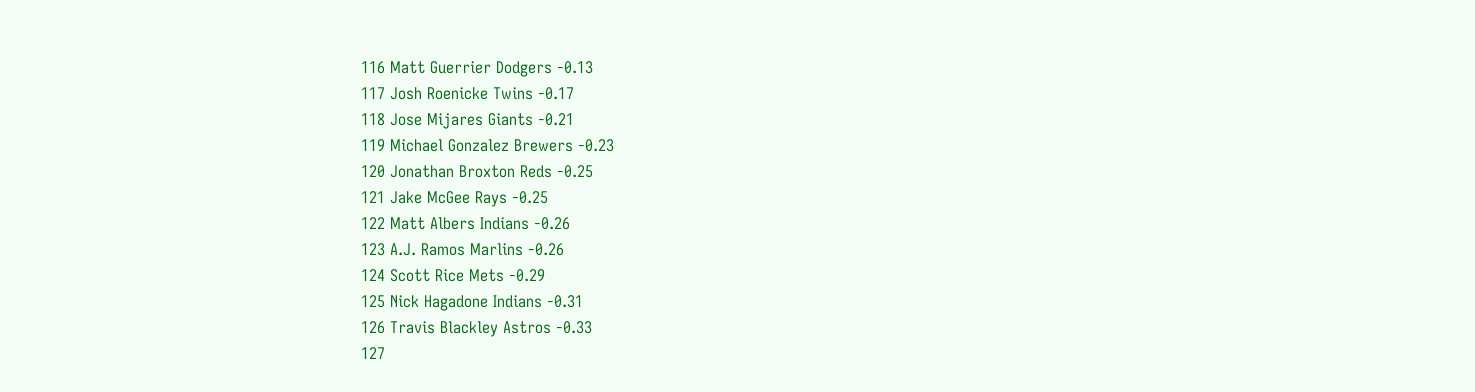116 Matt Guerrier Dodgers -0.13
117 Josh Roenicke Twins -0.17
118 Jose Mijares Giants -0.21
119 Michael Gonzalez Brewers -0.23
120 Jonathan Broxton Reds -0.25
121 Jake McGee Rays -0.25
122 Matt Albers Indians -0.26
123 A.J. Ramos Marlins -0.26
124 Scott Rice Mets -0.29
125 Nick Hagadone Indians -0.31
126 Travis Blackley Astros -0.33
127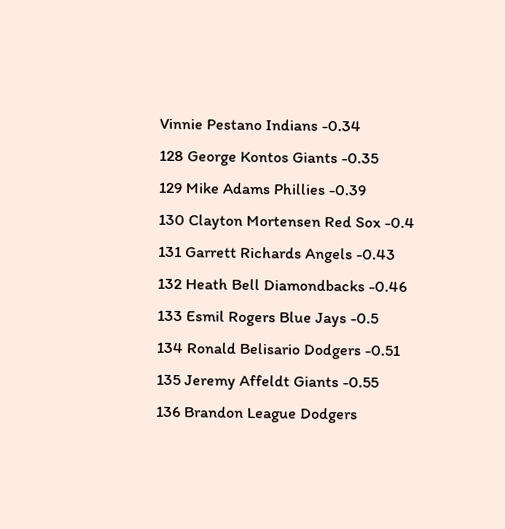Vinnie Pestano Indians -0.34
128 George Kontos Giants -0.35
129 Mike Adams Phillies -0.39
130 Clayton Mortensen Red Sox -0.4
131 Garrett Richards Angels -0.43
132 Heath Bell Diamondbacks -0.46
133 Esmil Rogers Blue Jays -0.5
134 Ronald Belisario Dodgers -0.51
135 Jeremy Affeldt Giants -0.55
136 Brandon League Dodgers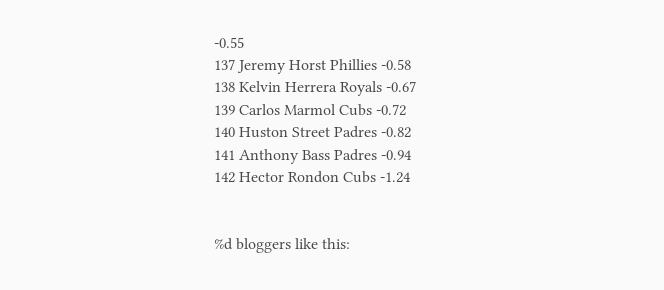-0.55
137 Jeremy Horst Phillies -0.58
138 Kelvin Herrera Royals -0.67
139 Carlos Marmol Cubs -0.72
140 Huston Street Padres -0.82
141 Anthony Bass Padres -0.94
142 Hector Rondon Cubs -1.24


%d bloggers like this: